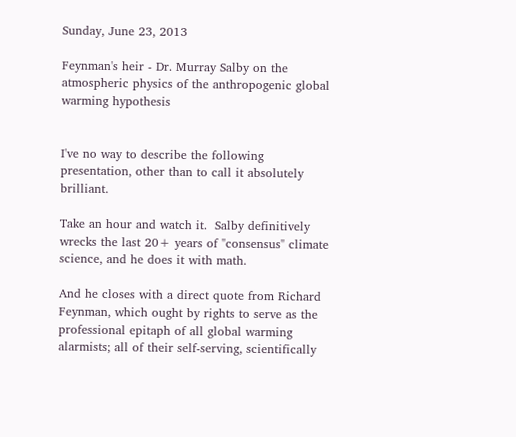Sunday, June 23, 2013

Feynman's heir - Dr. Murray Salby on the atmospheric physics of the anthropogenic global warming hypothesis


I've no way to describe the following presentation, other than to call it absolutely brilliant.

Take an hour and watch it.  Salby definitively wrecks the last 20+ years of "consensus" climate science, and he does it with math.

And he closes with a direct quote from Richard Feynman, which ought by rights to serve as the professional epitaph of all global warming alarmists; all of their self-serving, scientifically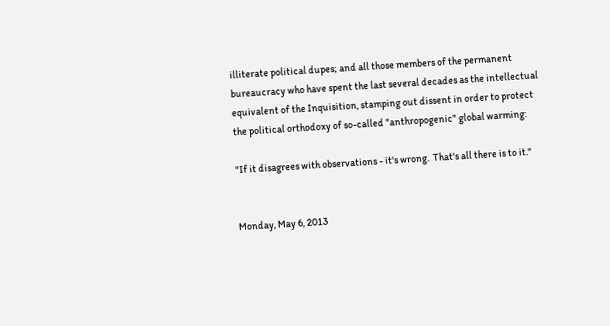illiterate political dupes; and all those members of the permanent bureaucracy who have spent the last several decades as the intellectual equivalent of the Inquisition, stamping out dissent in order to protect the political orthodoxy of so-called "anthropogenic" global warming:

"If it disagrees with observations - it's wrong.  That's all there is to it."


Monday, May 6, 2013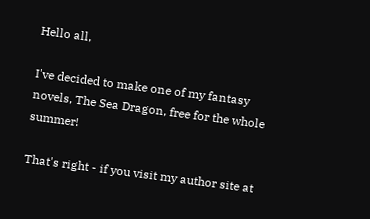Hello all,

I've decided to make one of my fantasy novels, The Sea Dragon, free for the whole summer!

That's right - if you visit my author site at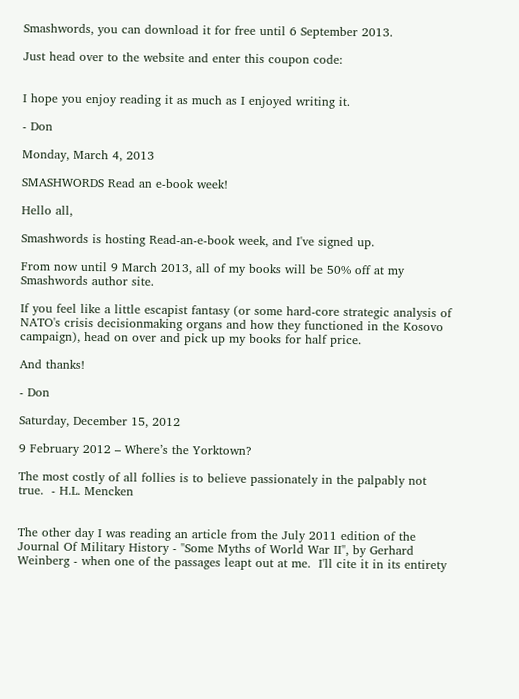Smashwords, you can download it for free until 6 September 2013.

Just head over to the website and enter this coupon code:


I hope you enjoy reading it as much as I enjoyed writing it.

- Don

Monday, March 4, 2013

SMASHWORDS Read an e-book week!

Hello all,

Smashwords is hosting Read-an-e-book week, and I've signed up.

From now until 9 March 2013, all of my books will be 50% off at my Smashwords author site.

If you feel like a little escapist fantasy (or some hard-core strategic analysis of NATO's crisis decisionmaking organs and how they functioned in the Kosovo campaign), head on over and pick up my books for half price.

And thanks!

- Don

Saturday, December 15, 2012

9 February 2012 – Where’s the Yorktown?

The most costly of all follies is to believe passionately in the palpably not true.  - H.L. Mencken


The other day I was reading an article from the July 2011 edition of the Journal Of Military History - "Some Myths of World War II", by Gerhard Weinberg - when one of the passages leapt out at me.  I'll cite it in its entirety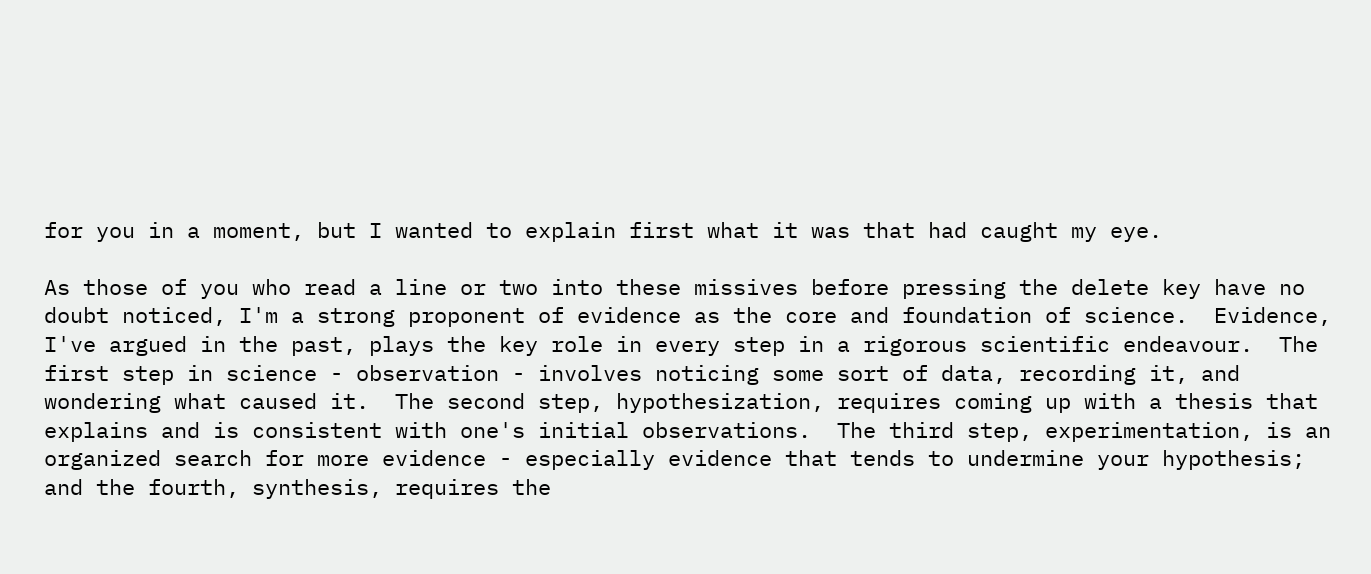for you in a moment, but I wanted to explain first what it was that had caught my eye.

As those of you who read a line or two into these missives before pressing the delete key have no doubt noticed, I'm a strong proponent of evidence as the core and foundation of science.  Evidence, I've argued in the past, plays the key role in every step in a rigorous scientific endeavour.  The first step in science - observation - involves noticing some sort of data, recording it, and wondering what caused it.  The second step, hypothesization, requires coming up with a thesis that explains and is consistent with one's initial observations.  The third step, experimentation, is an organized search for more evidence - especially evidence that tends to undermine your hypothesis; and the fourth, synthesis, requires the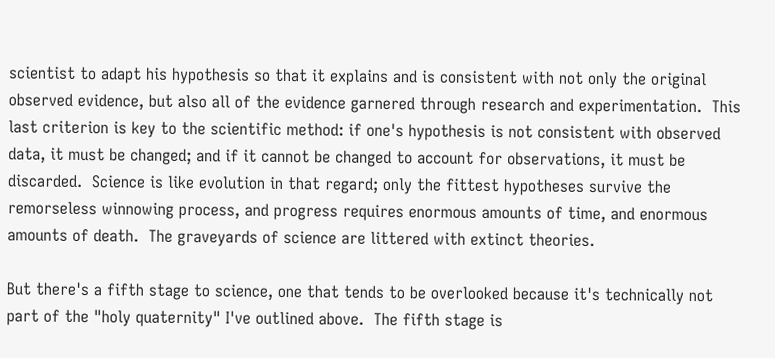scientist to adapt his hypothesis so that it explains and is consistent with not only the original observed evidence, but also all of the evidence garnered through research and experimentation.  This last criterion is key to the scientific method: if one's hypothesis is not consistent with observed data, it must be changed; and if it cannot be changed to account for observations, it must be discarded.  Science is like evolution in that regard; only the fittest hypotheses survive the remorseless winnowing process, and progress requires enormous amounts of time, and enormous amounts of death.  The graveyards of science are littered with extinct theories.

But there's a fifth stage to science, one that tends to be overlooked because it's technically not part of the "holy quaternity" I've outlined above.  The fifth stage is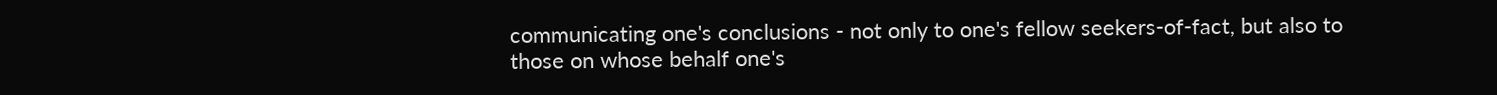communicating one's conclusions - not only to one's fellow seekers-of-fact, but also to those on whose behalf one's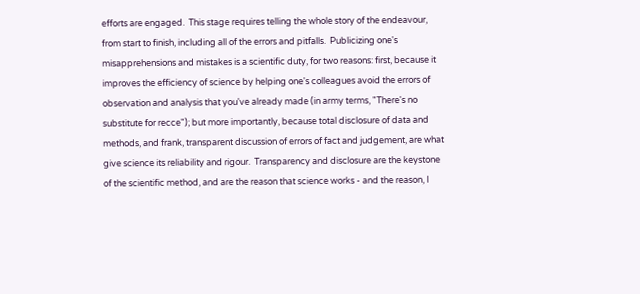efforts are engaged.  This stage requires telling the whole story of the endeavour, from start to finish, including all of the errors and pitfalls.  Publicizing one's misapprehensions and mistakes is a scientific duty, for two reasons: first, because it improves the efficiency of science by helping one's colleagues avoid the errors of observation and analysis that you've already made (in army terms, "There's no substitute for recce"); but more importantly, because total disclosure of data and methods, and frank, transparent discussion of errors of fact and judgement, are what give science its reliability and rigour.  Transparency and disclosure are the keystone of the scientific method, and are the reason that science works - and the reason, I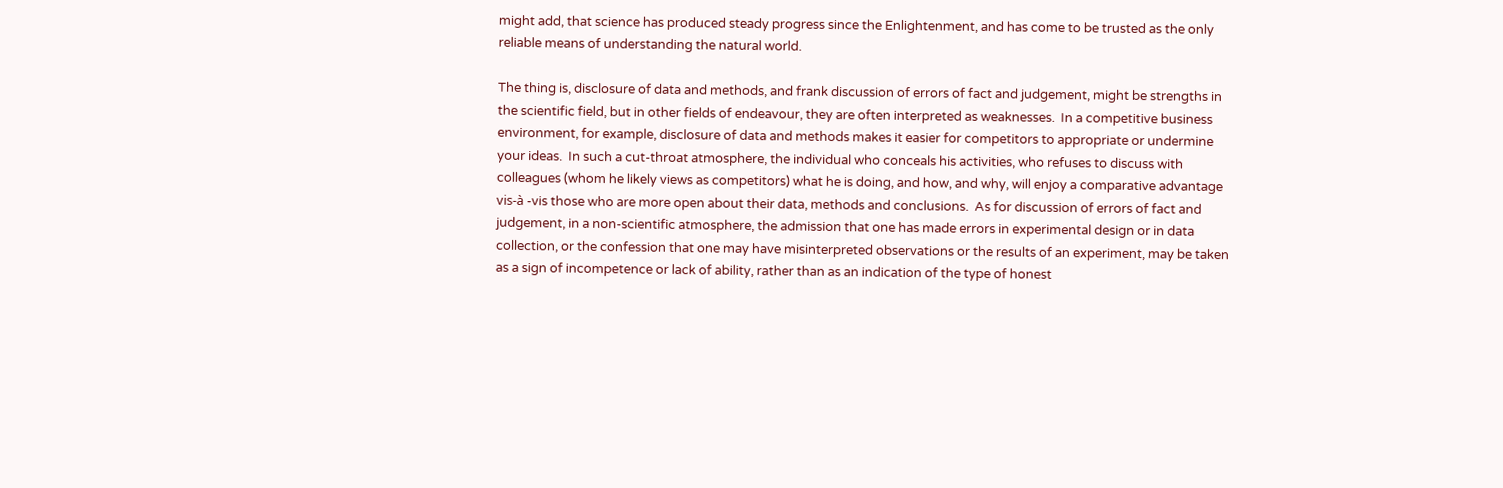might add, that science has produced steady progress since the Enlightenment, and has come to be trusted as the only reliable means of understanding the natural world.

The thing is, disclosure of data and methods, and frank discussion of errors of fact and judgement, might be strengths in the scientific field, but in other fields of endeavour, they are often interpreted as weaknesses.  In a competitive business environment, for example, disclosure of data and methods makes it easier for competitors to appropriate or undermine your ideas.  In such a cut-throat atmosphere, the individual who conceals his activities, who refuses to discuss with colleagues (whom he likely views as competitors) what he is doing, and how, and why, will enjoy a comparative advantage vis-à -vis those who are more open about their data, methods and conclusions.  As for discussion of errors of fact and judgement, in a non-scientific atmosphere, the admission that one has made errors in experimental design or in data collection, or the confession that one may have misinterpreted observations or the results of an experiment, may be taken as a sign of incompetence or lack of ability, rather than as an indication of the type of honest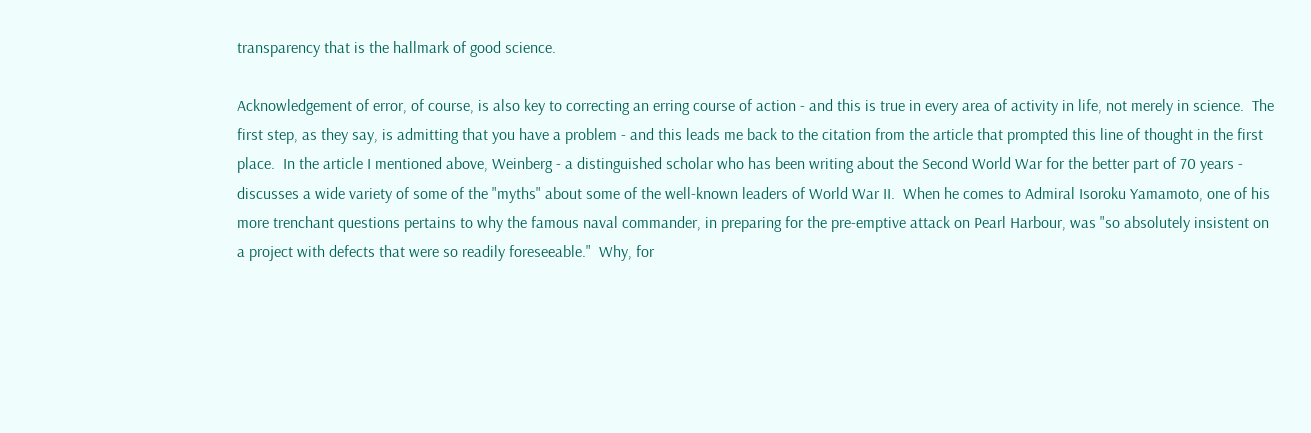transparency that is the hallmark of good science.

Acknowledgement of error, of course, is also key to correcting an erring course of action - and this is true in every area of activity in life, not merely in science.  The first step, as they say, is admitting that you have a problem - and this leads me back to the citation from the article that prompted this line of thought in the first place.  In the article I mentioned above, Weinberg - a distinguished scholar who has been writing about the Second World War for the better part of 70 years - discusses a wide variety of some of the "myths" about some of the well-known leaders of World War II.  When he comes to Admiral Isoroku Yamamoto, one of his more trenchant questions pertains to why the famous naval commander, in preparing for the pre-emptive attack on Pearl Harbour, was "so absolutely insistent on a project with defects that were so readily foreseeable."  Why, for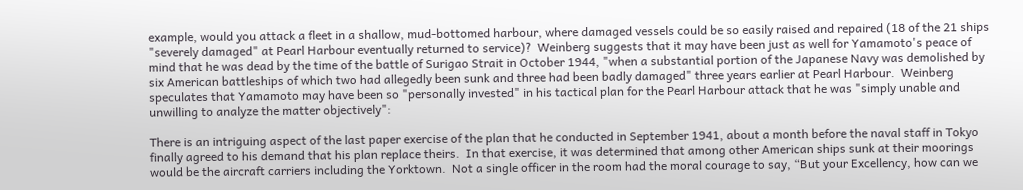example, would you attack a fleet in a shallow, mud-bottomed harbour, where damaged vessels could be so easily raised and repaired (18 of the 21 ships "severely damaged" at Pearl Harbour eventually returned to service)?  Weinberg suggests that it may have been just as well for Yamamoto's peace of mind that he was dead by the time of the battle of Surigao Strait in October 1944, "when a substantial portion of the Japanese Navy was demolished by six American battleships of which two had allegedly been sunk and three had been badly damaged" three years earlier at Pearl Harbour.  Weinberg speculates that Yamamoto may have been so "personally invested" in his tactical plan for the Pearl Harbour attack that he was "simply unable and unwilling to analyze the matter objectively":

There is an intriguing aspect of the last paper exercise of the plan that he conducted in September 1941, about a month before the naval staff in Tokyo finally agreed to his demand that his plan replace theirs.  In that exercise, it was determined that among other American ships sunk at their moorings would be the aircraft carriers including the Yorktown.  Not a single officer in the room had the moral courage to say, “But your Excellency, how can we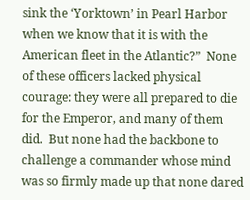sink the ‘Yorktown’ in Pearl Harbor when we know that it is with the American fleet in the Atlantic?”  None of these officers lacked physical courage: they were all prepared to die for the Emperor, and many of them did.  But none had the backbone to challenge a commander whose mind was so firmly made up that none dared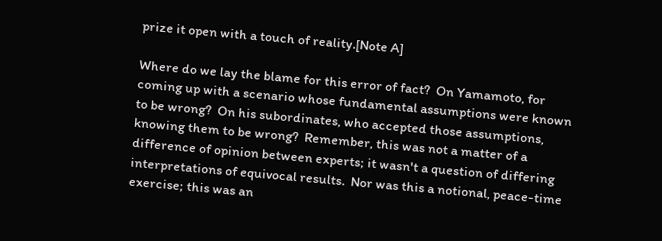prize it open with a touch of reality.[Note A]

Where do we lay the blame for this error of fact?  On Yamamoto, for coming up with a scenario whose fundamental assumptions were known to be wrong?  On his subordinates, who accepted those assumptions, knowing them to be wrong?  Remember, this was not a matter of a difference of opinion between experts; it wasn't a question of differing interpretations of equivocal results.  Nor was this a notional, peace-time exercise; this was an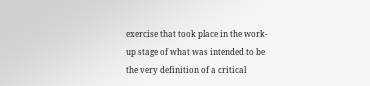exercise that took place in the work-up stage of what was intended to be the very definition of a critical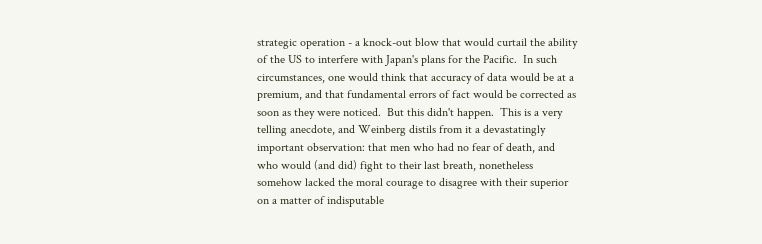strategic operation - a knock-out blow that would curtail the ability of the US to interfere with Japan's plans for the Pacific.  In such circumstances, one would think that accuracy of data would be at a premium, and that fundamental errors of fact would be corrected as soon as they were noticed.  But this didn't happen.  This is a very telling anecdote, and Weinberg distils from it a devastatingly important observation: that men who had no fear of death, and who would (and did) fight to their last breath, nonetheless somehow lacked the moral courage to disagree with their superior on a matter of indisputable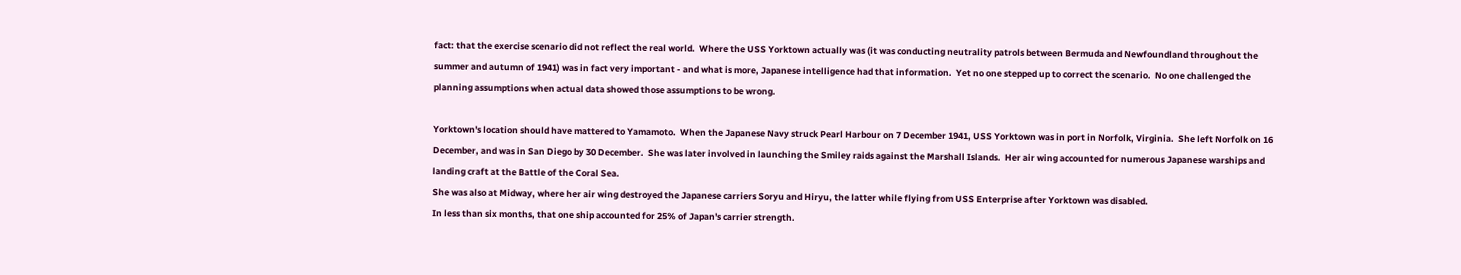fact: that the exercise scenario did not reflect the real world.  Where the USS Yorktown actually was (it was conducting neutrality patrols between Bermuda and Newfoundland throughout the summer and autumn of 1941) was in fact very important - and what is more, Japanese intelligence had that information.  Yet no one stepped up to correct the scenario.  No one challenged the planning assumptions when actual data showed those assumptions to be wrong.

Yorktown's location should have mattered to Yamamoto.  When the Japanese Navy struck Pearl Harbour on 7 December 1941, USS Yorktown was in port in Norfolk, Virginia.  She left Norfolk on 16 December, and was in San Diego by 30 December.  She was later involved in launching the Smiley raids against the Marshall Islands.  Her air wing accounted for numerous Japanese warships and landing craft at the Battle of the Coral Sea.
She was also at Midway, where her air wing destroyed the Japanese carriers Soryu and Hiryu, the latter while flying from USS Enterprise after Yorktown was disabled.
In less than six months, that one ship accounted for 25% of Japan's carrier strength.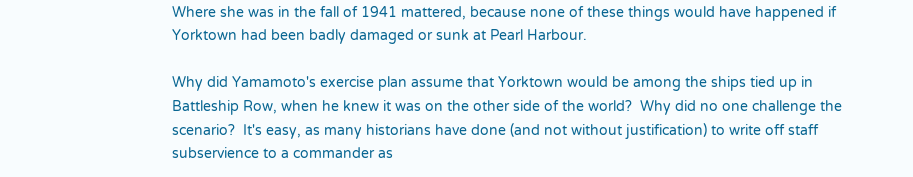Where she was in the fall of 1941 mattered, because none of these things would have happened if Yorktown had been badly damaged or sunk at Pearl Harbour.

Why did Yamamoto's exercise plan assume that Yorktown would be among the ships tied up in Battleship Row, when he knew it was on the other side of the world?  Why did no one challenge the scenario?  It's easy, as many historians have done (and not without justification) to write off staff subservience to a commander as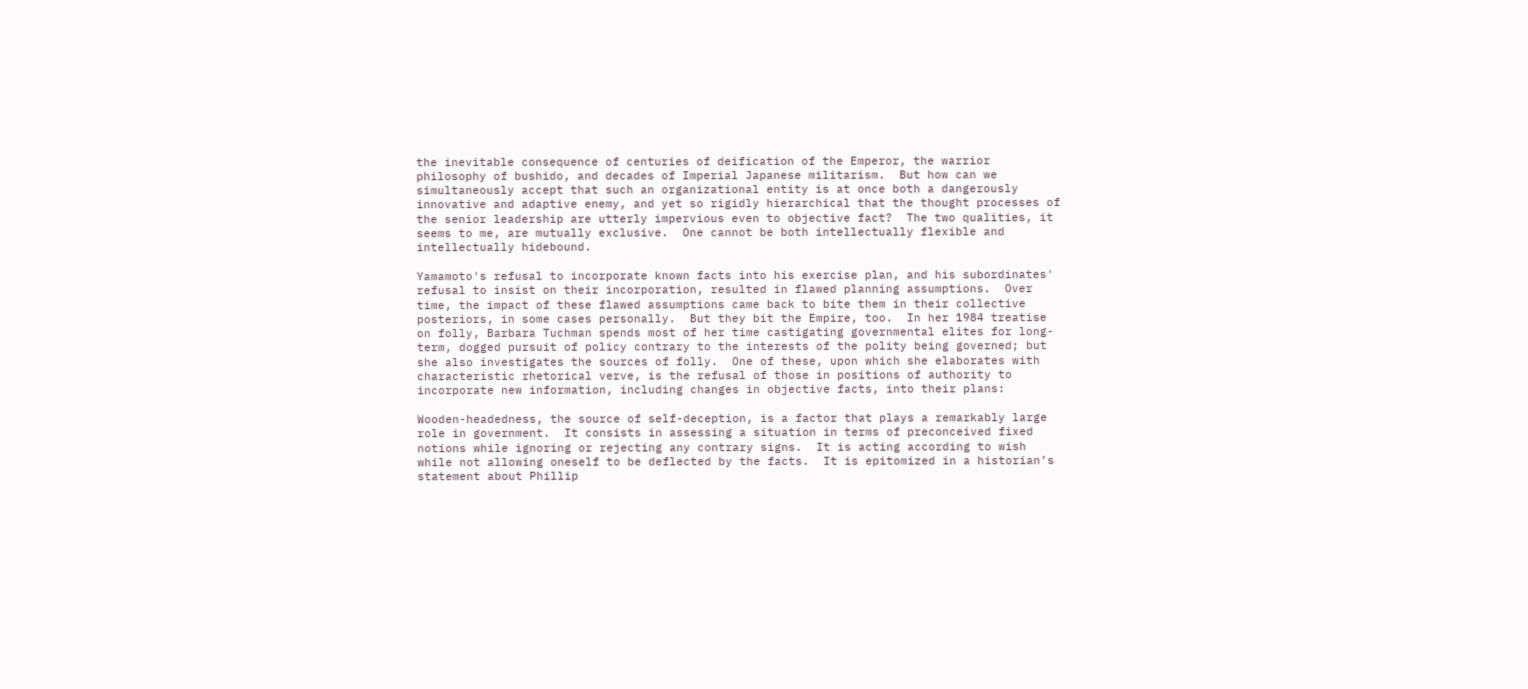the inevitable consequence of centuries of deification of the Emperor, the warrior philosophy of bushido, and decades of Imperial Japanese militarism.  But how can we simultaneously accept that such an organizational entity is at once both a dangerously innovative and adaptive enemy, and yet so rigidly hierarchical that the thought processes of the senior leadership are utterly impervious even to objective fact?  The two qualities, it seems to me, are mutually exclusive.  One cannot be both intellectually flexible and intellectually hidebound.

Yamamoto's refusal to incorporate known facts into his exercise plan, and his subordinates' refusal to insist on their incorporation, resulted in flawed planning assumptions.  Over time, the impact of these flawed assumptions came back to bite them in their collective posteriors, in some cases personally.  But they bit the Empire, too.  In her 1984 treatise on folly, Barbara Tuchman spends most of her time castigating governmental elites for long-term, dogged pursuit of policy contrary to the interests of the polity being governed; but she also investigates the sources of folly.  One of these, upon which she elaborates with characteristic rhetorical verve, is the refusal of those in positions of authority to incorporate new information, including changes in objective facts, into their plans:

Wooden-headedness, the source of self-deception, is a factor that plays a remarkably large role in government.  It consists in assessing a situation in terms of preconceived fixed notions while ignoring or rejecting any contrary signs.  It is acting according to wish while not allowing oneself to be deflected by the facts.  It is epitomized in a historian’s statement about Phillip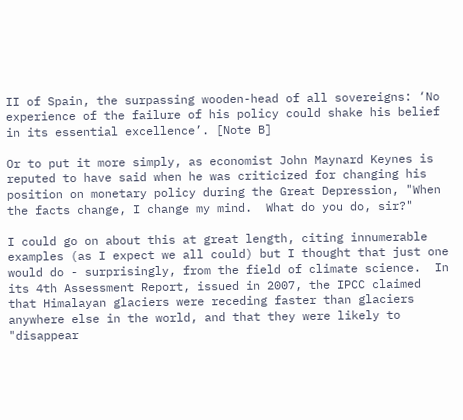II of Spain, the surpassing wooden-head of all sovereigns: ‘No experience of the failure of his policy could shake his belief in its essential excellence’. [Note B]

Or to put it more simply, as economist John Maynard Keynes is reputed to have said when he was criticized for changing his position on monetary policy during the Great Depression, "When the facts change, I change my mind.  What do you do, sir?"

I could go on about this at great length, citing innumerable examples (as I expect we all could) but I thought that just one would do - surprisingly, from the field of climate science.  In its 4th Assessment Report, issued in 2007, the IPCC claimed that Himalayan glaciers were receding faster than glaciers anywhere else in the world, and that they were likely to "disappear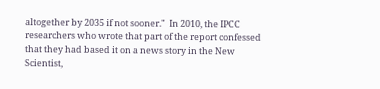altogether by 2035 if not sooner."  In 2010, the IPCC researchers who wrote that part of the report confessed that they had based it on a news story in the New Scientist,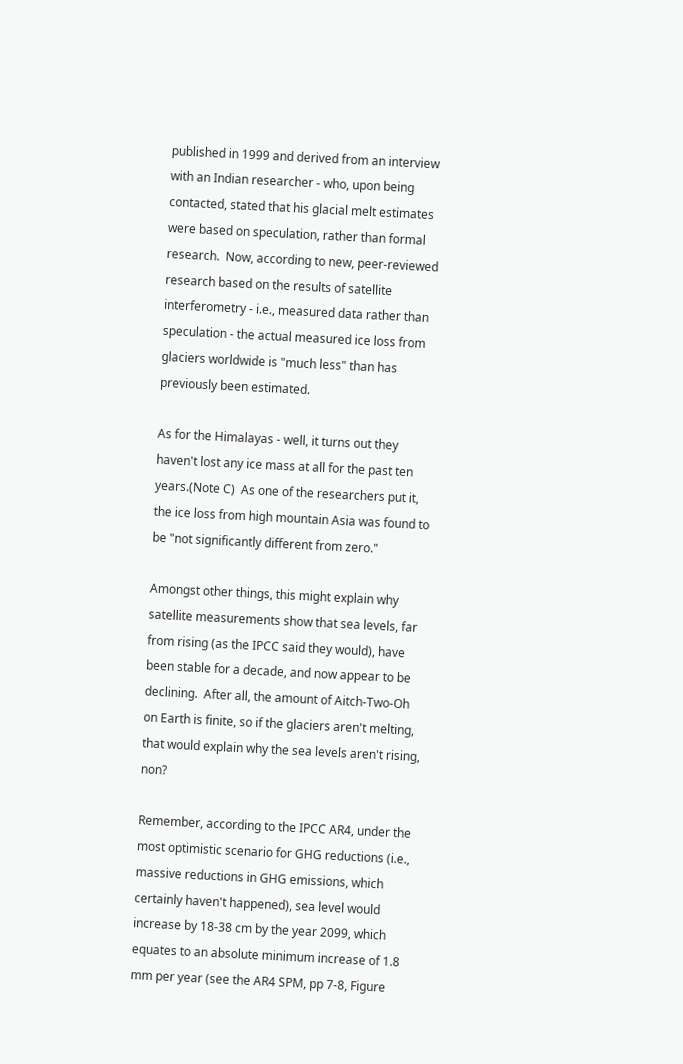published in 1999 and derived from an interview with an Indian researcher - who, upon being contacted, stated that his glacial melt estimates were based on speculation, rather than formal research.  Now, according to new, peer-reviewed research based on the results of satellite interferometry - i.e., measured data rather than speculation - the actual measured ice loss from glaciers worldwide is "much less" than has previously been estimated.

As for the Himalayas - well, it turns out they haven't lost any ice mass at all for the past ten years.(Note C)  As one of the researchers put it, the ice loss from high mountain Asia was found to be "not significantly different from zero."

Amongst other things, this might explain why satellite measurements show that sea levels, far from rising (as the IPCC said they would), have been stable for a decade, and now appear to be declining.  After all, the amount of Aitch-Two-Oh on Earth is finite, so if the glaciers aren't melting, that would explain why the sea levels aren't rising, non?

Remember, according to the IPCC AR4, under the most optimistic scenario for GHG reductions (i.e., massive reductions in GHG emissions, which certainly haven't happened), sea level would increase by 18-38 cm by the year 2099, which equates to an absolute minimum increase of 1.8 mm per year (see the AR4 SPM, pp 7-8, Figure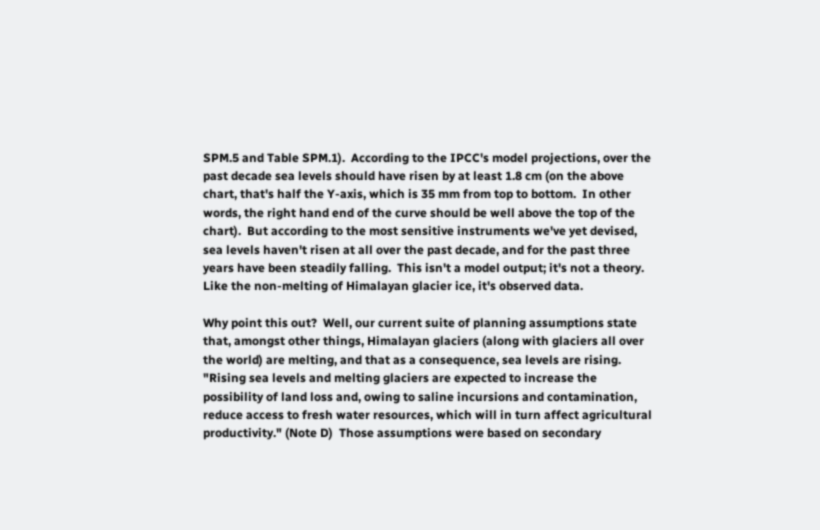SPM.5 and Table SPM.1).  According to the IPCC's model projections, over the past decade sea levels should have risen by at least 1.8 cm (on the above chart, that's half the Y-axis, which is 35 mm from top to bottom.  In other words, the right hand end of the curve should be well above the top of the chart).  But according to the most sensitive instruments we've yet devised, sea levels haven't risen at all over the past decade, and for the past three years have been steadily falling.  This isn't a model output; it's not a theory.  Like the non-melting of Himalayan glacier ice, it's observed data.

Why point this out?  Well, our current suite of planning assumptions state that, amongst other things, Himalayan glaciers (along with glaciers all over the world) are melting, and that as a consequence, sea levels are rising.  "Rising sea levels and melting glaciers are expected to increase the possibility of land loss and, owing to saline incursions and contamination, reduce access to fresh water resources, which will in turn affect agricultural productivity." (Note D)  Those assumptions were based on secondary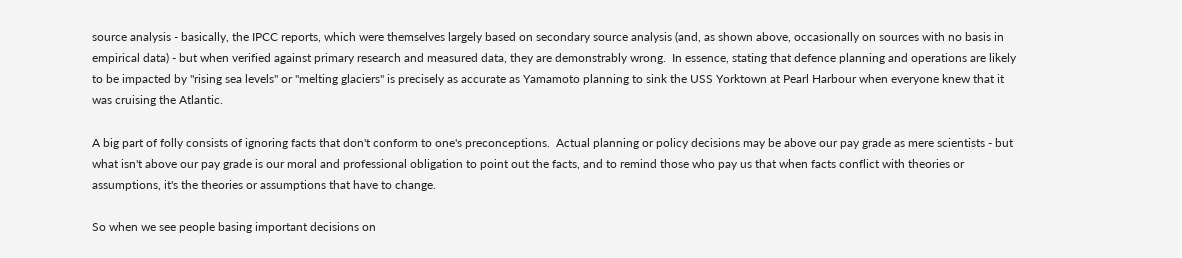source analysis - basically, the IPCC reports, which were themselves largely based on secondary source analysis (and, as shown above, occasionally on sources with no basis in empirical data) - but when verified against primary research and measured data, they are demonstrably wrong.  In essence, stating that defence planning and operations are likely to be impacted by "rising sea levels" or "melting glaciers" is precisely as accurate as Yamamoto planning to sink the USS Yorktown at Pearl Harbour when everyone knew that it was cruising the Atlantic.

A big part of folly consists of ignoring facts that don't conform to one's preconceptions.  Actual planning or policy decisions may be above our pay grade as mere scientists - but what isn't above our pay grade is our moral and professional obligation to point out the facts, and to remind those who pay us that when facts conflict with theories or assumptions, it's the theories or assumptions that have to change.

So when we see people basing important decisions on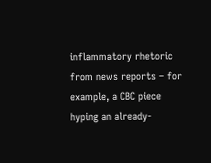inflammatory rhetoric from news reports – for example, a CBC piece hyping an already-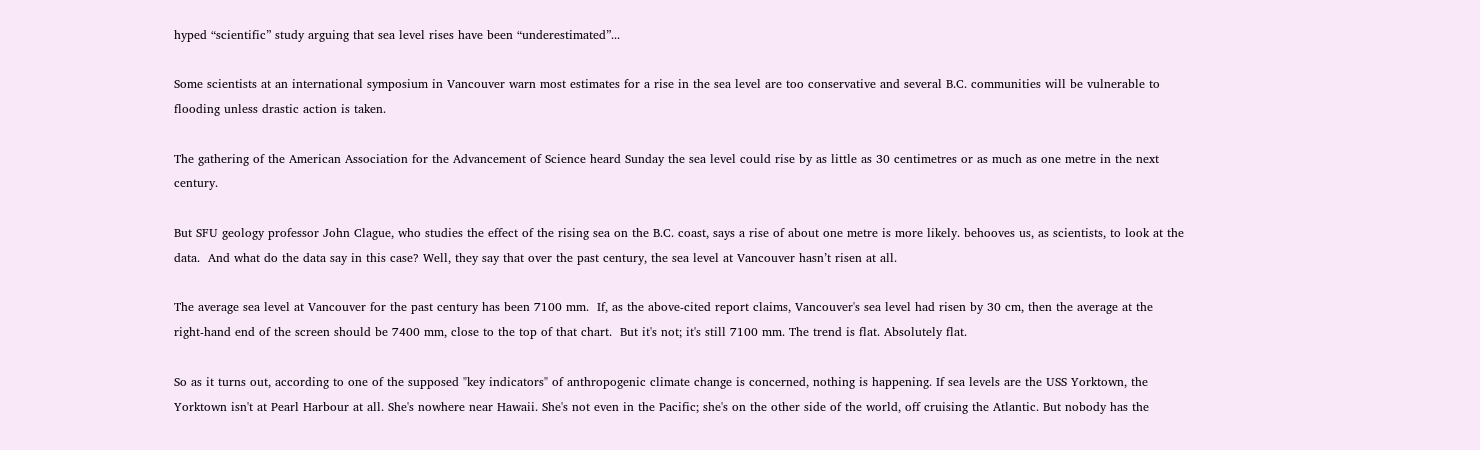hyped “scientific” study arguing that sea level rises have been “underestimated”...

Some scientists at an international symposium in Vancouver warn most estimates for a rise in the sea level are too conservative and several B.C. communities will be vulnerable to flooding unless drastic action is taken.

The gathering of the American Association for the Advancement of Science heard Sunday the sea level could rise by as little as 30 centimetres or as much as one metre in the next century.

But SFU geology professor John Clague, who studies the effect of the rising sea on the B.C. coast, says a rise of about one metre is more likely. behooves us, as scientists, to look at the data.  And what do the data say in this case? Well, they say that over the past century, the sea level at Vancouver hasn’t risen at all.

The average sea level at Vancouver for the past century has been 7100 mm.  If, as the above-cited report claims, Vancouver's sea level had risen by 30 cm, then the average at the right-hand end of the screen should be 7400 mm, close to the top of that chart.  But it's not; it's still 7100 mm. The trend is flat. Absolutely flat.

So as it turns out, according to one of the supposed "key indicators" of anthropogenic climate change is concerned, nothing is happening. If sea levels are the USS Yorktown, the Yorktown isn't at Pearl Harbour at all. She's nowhere near Hawaii. She's not even in the Pacific; she's on the other side of the world, off cruising the Atlantic. But nobody has the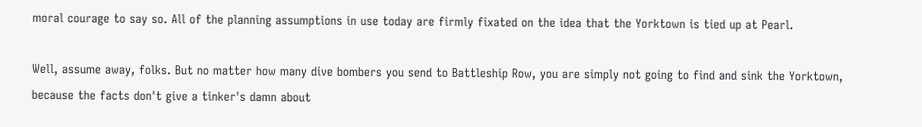moral courage to say so. All of the planning assumptions in use today are firmly fixated on the idea that the Yorktown is tied up at Pearl.

Well, assume away, folks. But no matter how many dive bombers you send to Battleship Row, you are simply not going to find and sink the Yorktown, because the facts don't give a tinker's damn about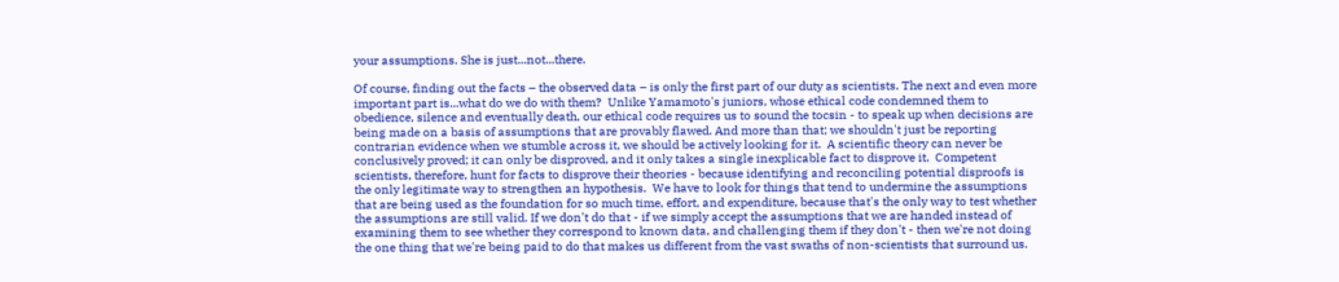your assumptions. She is just...not...there.

Of course, finding out the facts – the observed data – is only the first part of our duty as scientists. The next and even more important part is...what do we do with them?  Unlike Yamamoto's juniors, whose ethical code condemned them to obedience, silence and eventually death, our ethical code requires us to sound the tocsin - to speak up when decisions are being made on a basis of assumptions that are provably flawed. And more than that; we shouldn't just be reporting contrarian evidence when we stumble across it, we should be actively looking for it.  A scientific theory can never be conclusively proved; it can only be disproved, and it only takes a single inexplicable fact to disprove it.  Competent scientists, therefore, hunt for facts to disprove their theories - because identifying and reconciling potential disproofs is the only legitimate way to strengthen an hypothesis.  We have to look for things that tend to undermine the assumptions that are being used as the foundation for so much time, effort, and expenditure, because that's the only way to test whether the assumptions are still valid. If we don't do that - if we simply accept the assumptions that we are handed instead of examining them to see whether they correspond to known data, and challenging them if they don't - then we're not doing the one thing that we're being paid to do that makes us different from the vast swaths of non-scientists that surround us.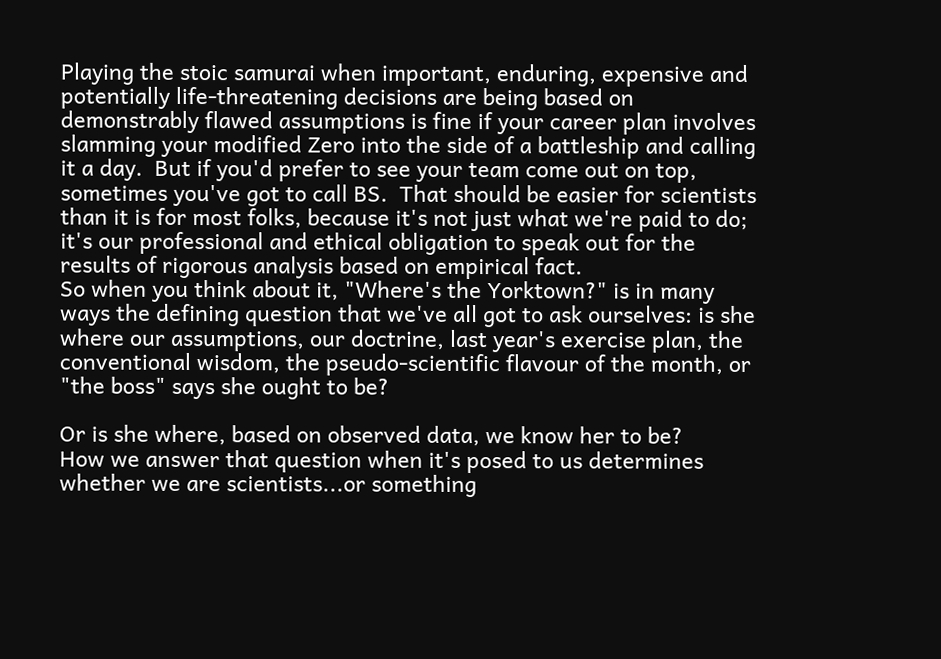Playing the stoic samurai when important, enduring, expensive and potentially life-threatening decisions are being based on demonstrably flawed assumptions is fine if your career plan involves slamming your modified Zero into the side of a battleship and calling it a day.  But if you'd prefer to see your team come out on top, sometimes you've got to call BS.  That should be easier for scientists than it is for most folks, because it's not just what we're paid to do; it's our professional and ethical obligation to speak out for the results of rigorous analysis based on empirical fact.
So when you think about it, "Where's the Yorktown?" is in many ways the defining question that we've all got to ask ourselves: is she where our assumptions, our doctrine, last year's exercise plan, the conventional wisdom, the pseudo-scientific flavour of the month, or "the boss" says she ought to be?

Or is she where, based on observed data, we know her to be?
How we answer that question when it's posed to us determines whether we are scientists...or something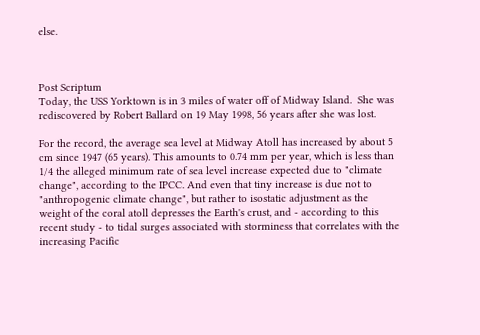else.



Post Scriptum
Today, the USS Yorktown is in 3 miles of water off of Midway Island.  She was rediscovered by Robert Ballard on 19 May 1998, 56 years after she was lost.

For the record, the average sea level at Midway Atoll has increased by about 5 cm since 1947 (65 years). This amounts to 0.74 mm per year, which is less than 1/4 the alleged minimum rate of sea level increase expected due to "climate change", according to the IPCC. And even that tiny increase is due not to "anthropogenic climate change", but rather to isostatic adjustment as the weight of the coral atoll depresses the Earth's crust, and - according to this recent study - to tidal surges associated with storminess that correlates with the increasing Pacific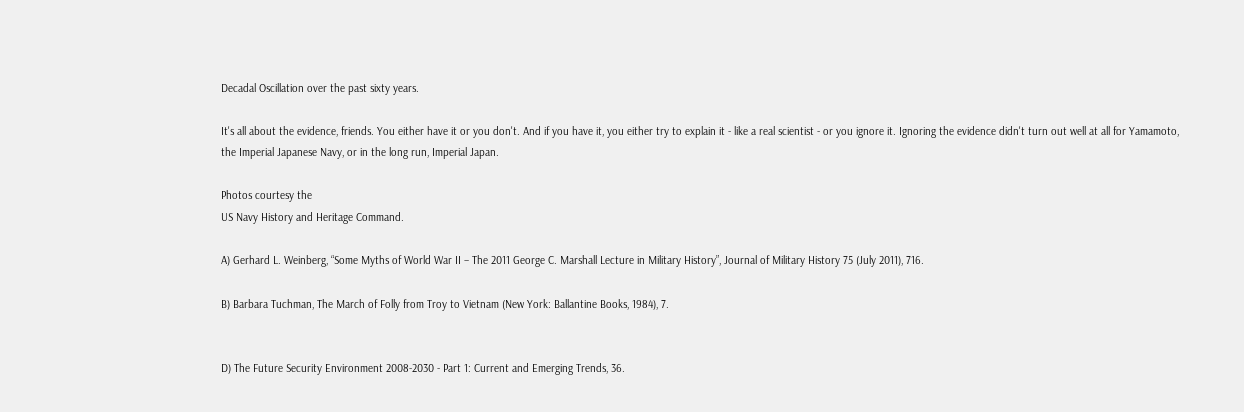Decadal Oscillation over the past sixty years.

It's all about the evidence, friends. You either have it or you don't. And if you have it, you either try to explain it - like a real scientist - or you ignore it. Ignoring the evidence didn't turn out well at all for Yamamoto, the Imperial Japanese Navy, or in the long run, Imperial Japan.

Photos courtesy the
US Navy History and Heritage Command.

A) Gerhard L. Weinberg, “Some Myths of World War II – The 2011 George C. Marshall Lecture in Military History”, Journal of Military History 75 (July 2011), 716.

B) Barbara Tuchman, The March of Folly from Troy to Vietnam (New York: Ballantine Books, 1984), 7.


D) The Future Security Environment 2008-2030 - Part 1: Current and Emerging Trends, 36.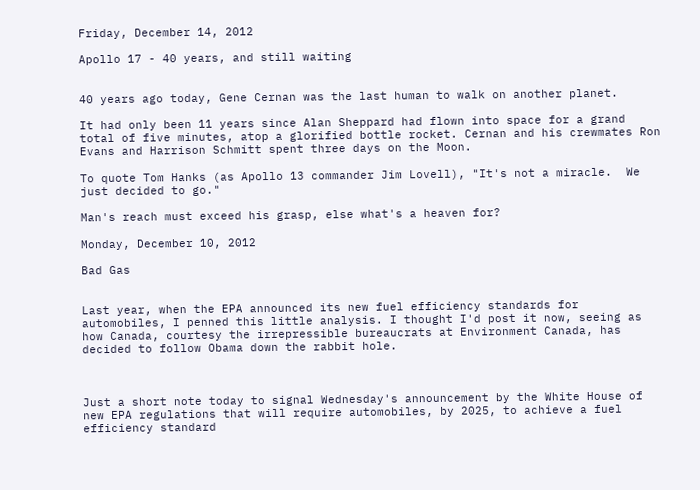Friday, December 14, 2012

Apollo 17 - 40 years, and still waiting


40 years ago today, Gene Cernan was the last human to walk on another planet.

It had only been 11 years since Alan Sheppard had flown into space for a grand total of five minutes, atop a glorified bottle rocket. Cernan and his crewmates Ron Evans and Harrison Schmitt spent three days on the Moon.

To quote Tom Hanks (as Apollo 13 commander Jim Lovell), "It's not a miracle.  We just decided to go."

Man's reach must exceed his grasp, else what's a heaven for?

Monday, December 10, 2012

Bad Gas


Last year, when the EPA announced its new fuel efficiency standards for automobiles, I penned this little analysis. I thought I'd post it now, seeing as how Canada, courtesy the irrepressible bureaucrats at Environment Canada, has decided to follow Obama down the rabbit hole.



Just a short note today to signal Wednesday's announcement by the White House of new EPA regulations that will require automobiles, by 2025, to achieve a fuel efficiency standard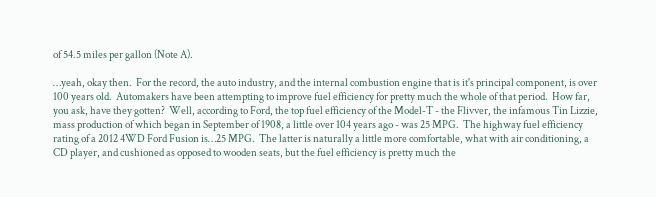of 54.5 miles per gallon (Note A).

…yeah, okay then.  For the record, the auto industry, and the internal combustion engine that is it's principal component, is over 100 years old.  Automakers have been attempting to improve fuel efficiency for pretty much the whole of that period.  How far, you ask, have they gotten?  Well, according to Ford, the top fuel efficiency of the Model-T - the Flivver, the infamous Tin Lizzie, mass production of which began in September of 1908, a little over 104 years ago - was 25 MPG.  The highway fuel efficiency rating of a 2012 4WD Ford Fusion is…25 MPG.  The latter is naturally a little more comfortable, what with air conditioning, a CD player, and cushioned as opposed to wooden seats, but the fuel efficiency is pretty much the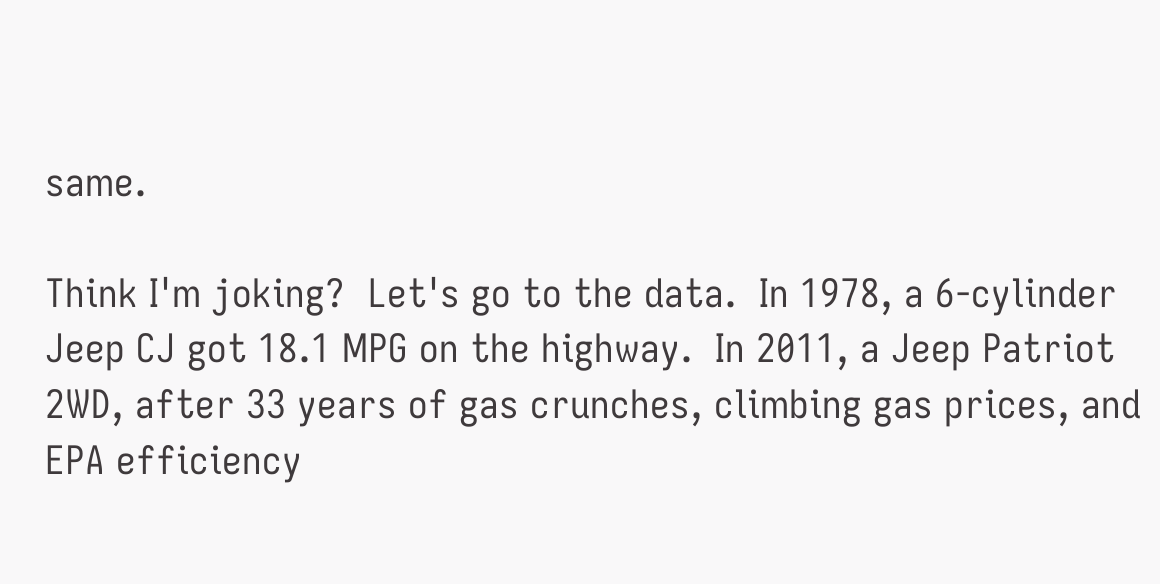same.

Think I'm joking?  Let's go to the data.  In 1978, a 6-cylinder Jeep CJ got 18.1 MPG on the highway.  In 2011, a Jeep Patriot 2WD, after 33 years of gas crunches, climbing gas prices, and EPA efficiency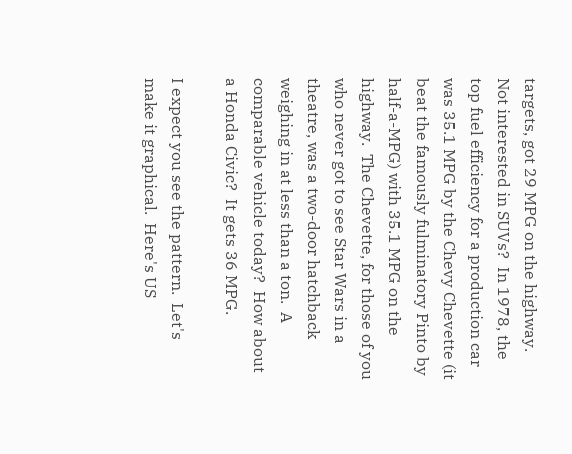targets, got 29 MPG on the highway.  Not interested in SUVs?  In 1978, the top fuel efficiency for a production car was 35.1 MPG by the Chevy Chevette (it beat the famously fulminatory Pinto by half-a-MPG) with 35.1 MPG on the highway.  The Chevette, for those of you who never got to see Star Wars in a theatre, was a two-door hatchback weighing in at less than a ton.  A comparable vehicle today?  How about a Honda Civic?  It gets 36 MPG.

I expect you see the pattern.  Let's make it graphical.  Here's US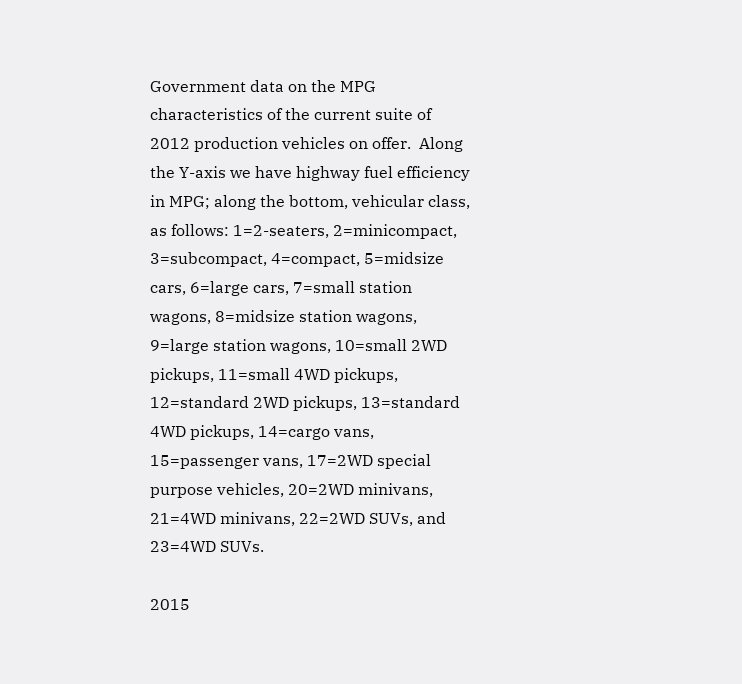Government data on the MPG characteristics of the current suite of 2012 production vehicles on offer.  Along the Y-axis we have highway fuel efficiency in MPG; along the bottom, vehicular class, as follows: 1=2-seaters, 2=minicompact, 3=subcompact, 4=compact, 5=midsize cars, 6=large cars, 7=small station wagons, 8=midsize station wagons, 9=large station wagons, 10=small 2WD pickups, 11=small 4WD pickups, 12=standard 2WD pickups, 13=standard 4WD pickups, 14=cargo vans, 15=passenger vans, 17=2WD special purpose vehicles, 20=2WD minivans, 21=4WD minivans, 22=2WD SUVs, and 23=4WD SUVs.

2015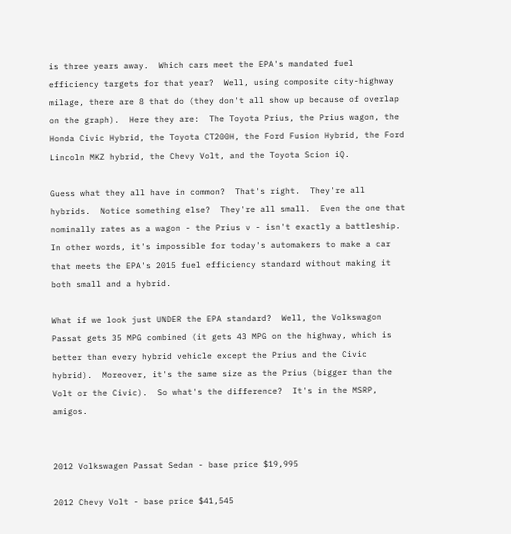is three years away.  Which cars meet the EPA's mandated fuel efficiency targets for that year?  Well, using composite city-highway milage, there are 8 that do (they don't all show up because of overlap on the graph).  Here they are:  The Toyota Prius, the Prius wagon, the Honda Civic Hybrid, the Toyota CT200H, the Ford Fusion Hybrid, the Ford Lincoln MKZ hybrid, the Chevy Volt, and the Toyota Scion iQ.

Guess what they all have in common?  That's right.  They're all hybrids.  Notice something else?  They're all small.  Even the one that nominally rates as a wagon - the Prius v - isn't exactly a battleship.  In other words, it's impossible for today's automakers to make a car that meets the EPA's 2015 fuel efficiency standard without making it both small and a hybrid.

What if we look just UNDER the EPA standard?  Well, the Volkswagon Passat gets 35 MPG combined (it gets 43 MPG on the highway, which is better than every hybrid vehicle except the Prius and the Civic hybrid).  Moreover, it's the same size as the Prius (bigger than the Volt or the Civic).  So what's the difference?  It's in the MSRP, amigos.


2012 Volkswagen Passat Sedan - base price $19,995

2012 Chevy Volt - base price $41,545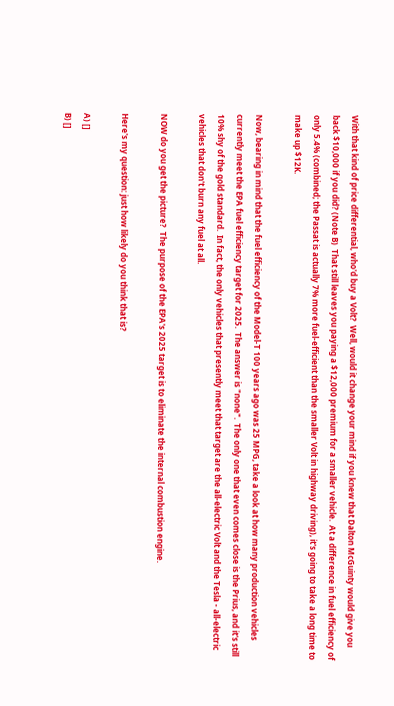With that kind of price differential, who'd buy a Volt?  Well, would it change your mind if you knew that Dalton McGuinty would give you back $10,000 if you did? (Note B)  That still leaves you paying a $12,000 premium for a smaller vehicle.  At a difference in fuel efficiency of only 5.4% (combined; the Passat is actually 7% more fuel-efficient than the smaller Volt in highway driving), it's going to take a long time to make up $12K.

Now, bearing in mind that the fuel efficiency of the Model-T 100 years ago was 25 MPG, take a look at how many production vehicles currently meet the EPA fuel efficiency target for 2025.  The answer is "none".  The only one that even comes close is the Prius, and it's still 10% shy of the gold standard.  In fact, the only vehicles that presently meet that target are the all-electric Volt and the Tesla - all-electric vehicles that don't burn any fuel at all.

NOW do you get the picture?  The purpose of the EPA's 2025 target is to eliminate the internal combustion engine.

Here's my question: just how likely do you think that is?

A) []
B) []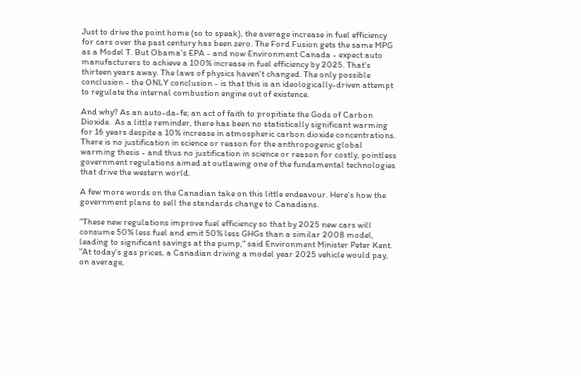Just to drive the point home (so to speak), the average increase in fuel efficiency for cars over the past century has been zero. The Ford Fusion gets the same MPG as a Model T. But Obama's EPA - and now Environment Canada - expect auto manufacturers to achieve a 100% increase in fuel efficiency by 2025. That's thirteen years away. The laws of physics haven't changed. The only possible conclusion - the ONLY conclusion - is that this is an ideologically-driven attempt to regulate the internal combustion engine out of existence.

And why? As an auto-da-fe; an act of faith to propitiate the Gods of Carbon Dioxide.  As a little reminder, there has been no statistically significant warming for 16 years despite a 10% increase in atmospheric carbon dioxide concentrations. There is no justification in science or reason for the anthropogenic global warming thesis - and thus no justification in science or reason for costly, pointless government regulations aimed at outlawing one of the fundamental technologies that drive the western world.

A few more words on the Canadian take on this little endeavour. Here's how the government plans to sell the standards change to Canadians.

"These new regulations improve fuel efficiency so that by 2025 new cars will consume 50% less fuel and emit 50% less GHGs than a similar 2008 model, leading to significant savings at the pump," said Environment Minister Peter Kent. "At today's gas prices, a Canadian driving a model year 2025 vehicle would pay, on average,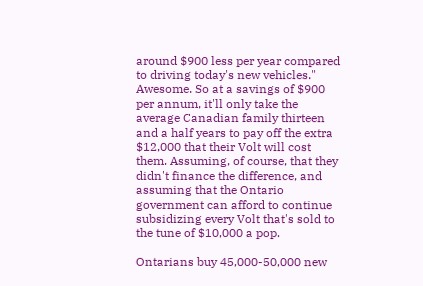around $900 less per year compared to driving today's new vehicles."
Awesome. So at a savings of $900 per annum, it'll only take the average Canadian family thirteen and a half years to pay off the extra $12,000 that their Volt will cost them. Assuming, of course, that they didn't finance the difference, and assuming that the Ontario government can afford to continue subsidizing every Volt that's sold to the tune of $10,000 a pop.

Ontarians buy 45,000-50,000 new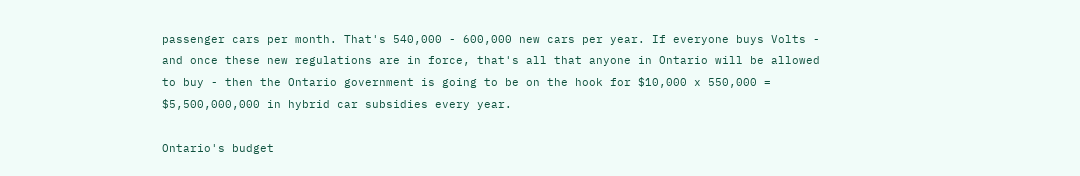passenger cars per month. That's 540,000 - 600,000 new cars per year. If everyone buys Volts - and once these new regulations are in force, that's all that anyone in Ontario will be allowed to buy - then the Ontario government is going to be on the hook for $10,000 x 550,000 = $5,500,000,000 in hybrid car subsidies every year.

Ontario's budget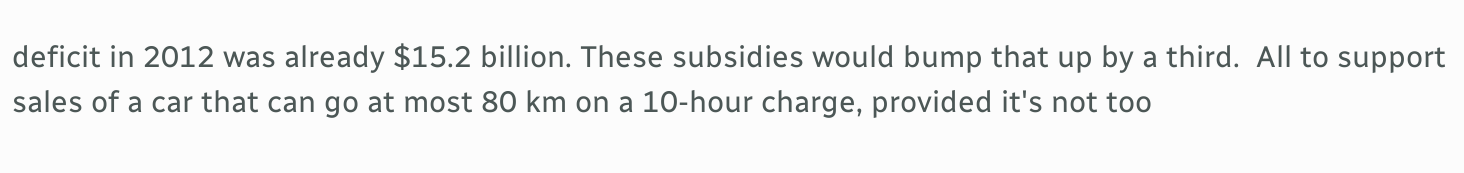deficit in 2012 was already $15.2 billion. These subsidies would bump that up by a third.  All to support sales of a car that can go at most 80 km on a 10-hour charge, provided it's not too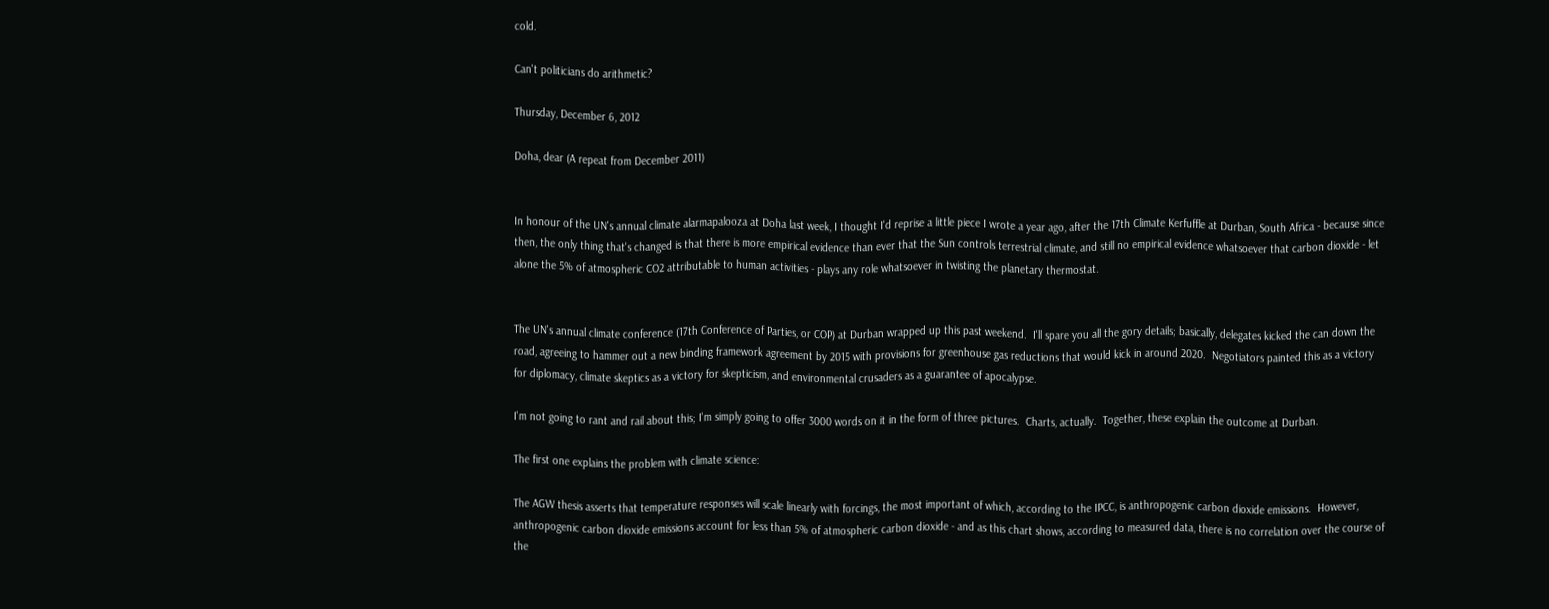cold.

Can't politicians do arithmetic?

Thursday, December 6, 2012

Doha, dear (A repeat from December 2011)


In honour of the UN's annual climate alarmapalooza at Doha last week, I thought I'd reprise a little piece I wrote a year ago, after the 17th Climate Kerfuffle at Durban, South Africa - because since then, the only thing that's changed is that there is more empirical evidence than ever that the Sun controls terrestrial climate, and still no empirical evidence whatsoever that carbon dioxide - let alone the 5% of atmospheric CO2 attributable to human activities - plays any role whatsoever in twisting the planetary thermostat.


The UN's annual climate conference (17th Conference of Parties, or COP) at Durban wrapped up this past weekend.  I'll spare you all the gory details; basically, delegates kicked the can down the road, agreeing to hammer out a new binding framework agreement by 2015 with provisions for greenhouse gas reductions that would kick in around 2020.  Negotiators painted this as a victory for diplomacy, climate skeptics as a victory for skepticism, and environmental crusaders as a guarantee of apocalypse.

I'm not going to rant and rail about this; I'm simply going to offer 3000 words on it in the form of three pictures.  Charts, actually.  Together, these explain the outcome at Durban.

The first one explains the problem with climate science:

The AGW thesis asserts that temperature responses will scale linearly with forcings, the most important of which, according to the IPCC, is anthropogenic carbon dioxide emissions.  However, anthropogenic carbon dioxide emissions account for less than 5% of atmospheric carbon dioxide - and as this chart shows, according to measured data, there is no correlation over the course of the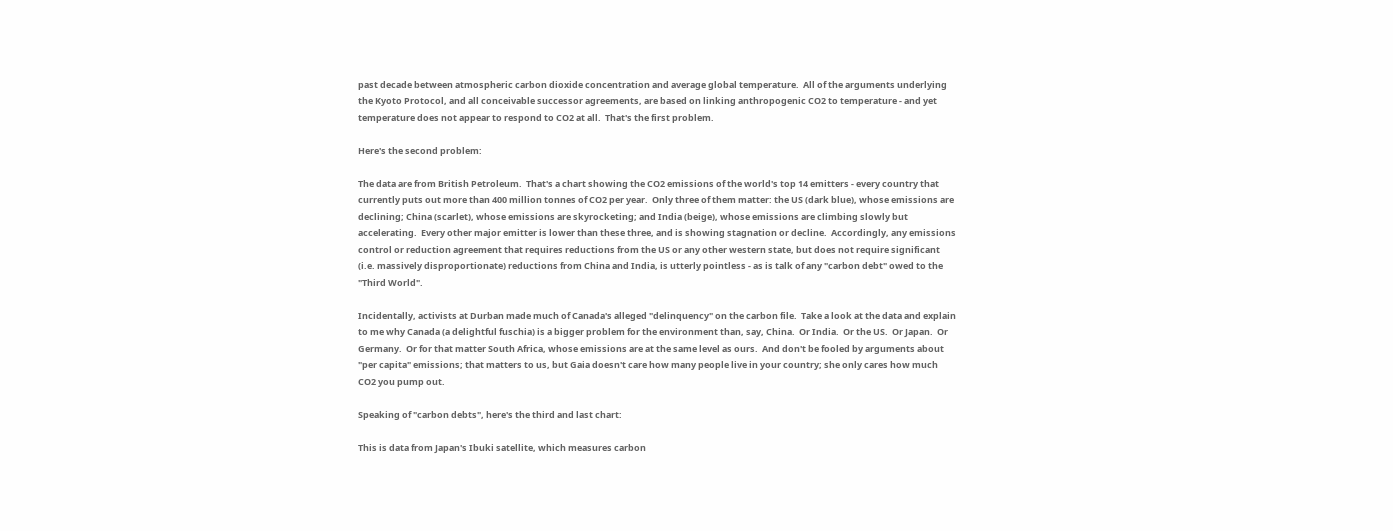past decade between atmospheric carbon dioxide concentration and average global temperature.  All of the arguments underlying the Kyoto Protocol, and all conceivable successor agreements, are based on linking anthropogenic CO2 to temperature - and yet temperature does not appear to respond to CO2 at all.  That's the first problem.

Here's the second problem:

The data are from British Petroleum.  That's a chart showing the CO2 emissions of the world's top 14 emitters - every country that currently puts out more than 400 million tonnes of CO2 per year.  Only three of them matter: the US (dark blue), whose emissions are declining; China (scarlet), whose emissions are skyrocketing; and India (beige), whose emissions are climbing slowly but accelerating.  Every other major emitter is lower than these three, and is showing stagnation or decline.  Accordingly, any emissions control or reduction agreement that requires reductions from the US or any other western state, but does not require significant (i.e. massively disproportionate) reductions from China and India, is utterly pointless - as is talk of any "carbon debt" owed to the "Third World".

Incidentally, activists at Durban made much of Canada's alleged "delinquency" on the carbon file.  Take a look at the data and explain to me why Canada (a delightful fuschia) is a bigger problem for the environment than, say, China.  Or India.  Or the US.  Or Japan.  Or Germany.  Or for that matter South Africa, whose emissions are at the same level as ours.  And don't be fooled by arguments about "per capita" emissions; that matters to us, but Gaia doesn't care how many people live in your country; she only cares how much CO2 you pump out.

Speaking of "carbon debts", here's the third and last chart:

This is data from Japan's Ibuki satellite, which measures carbon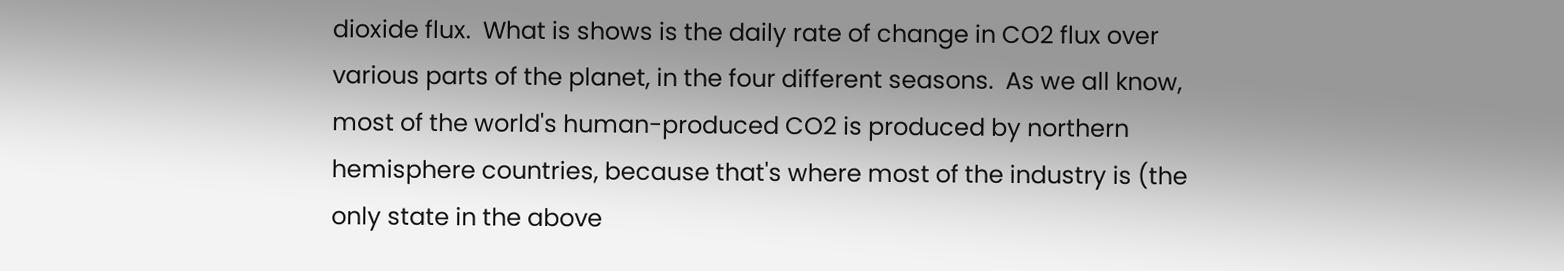dioxide flux.  What is shows is the daily rate of change in CO2 flux over various parts of the planet, in the four different seasons.  As we all know, most of the world's human-produced CO2 is produced by northern hemisphere countries, because that's where most of the industry is (the only state in the above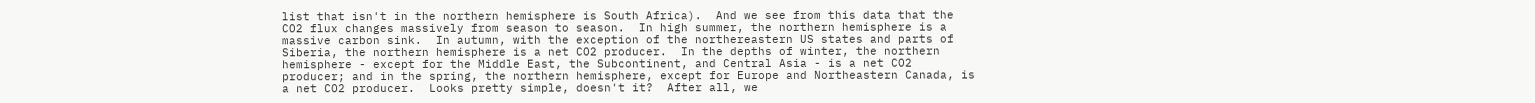list that isn't in the northern hemisphere is South Africa).  And we see from this data that the CO2 flux changes massively from season to season.  In high summer, the northern hemisphere is a massive carbon sink.  In autumn, with the exception of the northereastern US states and parts of Siberia, the northern hemisphere is a net CO2 producer.  In the depths of winter, the northern hemisphere - except for the Middle East, the Subcontinent, and Central Asia - is a net CO2 producer; and in the spring, the northern hemisphere, except for Europe and Northeastern Canada, is a net CO2 producer.  Looks pretty simple, doesn't it?  After all, we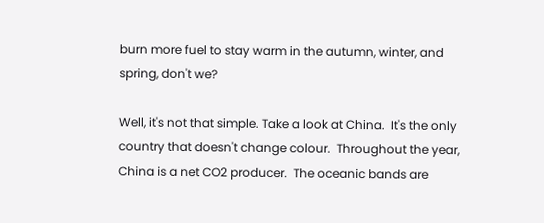burn more fuel to stay warm in the autumn, winter, and spring, don't we?

Well, it's not that simple. Take a look at China.  It's the only country that doesn't change colour.  Throughout the year, China is a net CO2 producer.  The oceanic bands are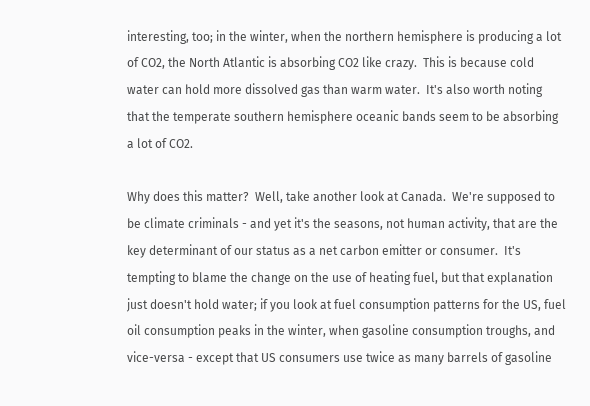interesting, too; in the winter, when the northern hemisphere is producing a lot of CO2, the North Atlantic is absorbing CO2 like crazy.  This is because cold water can hold more dissolved gas than warm water.  It's also worth noting that the temperate southern hemisphere oceanic bands seem to be absorbing a lot of CO2.

Why does this matter?  Well, take another look at Canada.  We're supposed to be climate criminals - and yet it's the seasons, not human activity, that are the key determinant of our status as a net carbon emitter or consumer.  It's tempting to blame the change on the use of heating fuel, but that explanation just doesn't hold water; if you look at fuel consumption patterns for the US, fuel oil consumption peaks in the winter, when gasoline consumption troughs, and vice-versa - except that US consumers use twice as many barrels of gasoline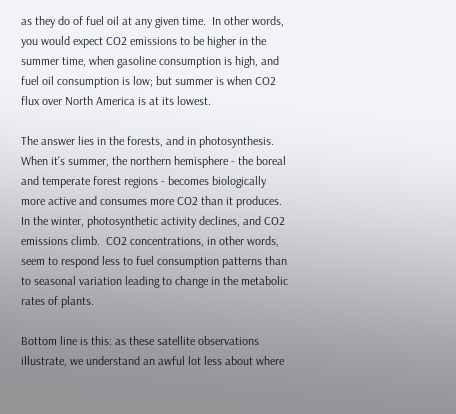as they do of fuel oil at any given time.  In other words, you would expect CO2 emissions to be higher in the summer time, when gasoline consumption is high, and fuel oil consumption is low; but summer is when CO2 flux over North America is at its lowest.

The answer lies in the forests, and in photosynthesis.  When it's summer, the northern hemisphere - the boreal and temperate forest regions - becomes biologically more active and consumes more CO2 than it produces.  In the winter, photosynthetic activity declines, and CO2 emissions climb.  CO2 concentrations, in other words, seem to respond less to fuel consumption patterns than to seasonal variation leading to change in the metabolic rates of plants.

Bottom line is this: as these satellite observations illustrate, we understand an awful lot less about where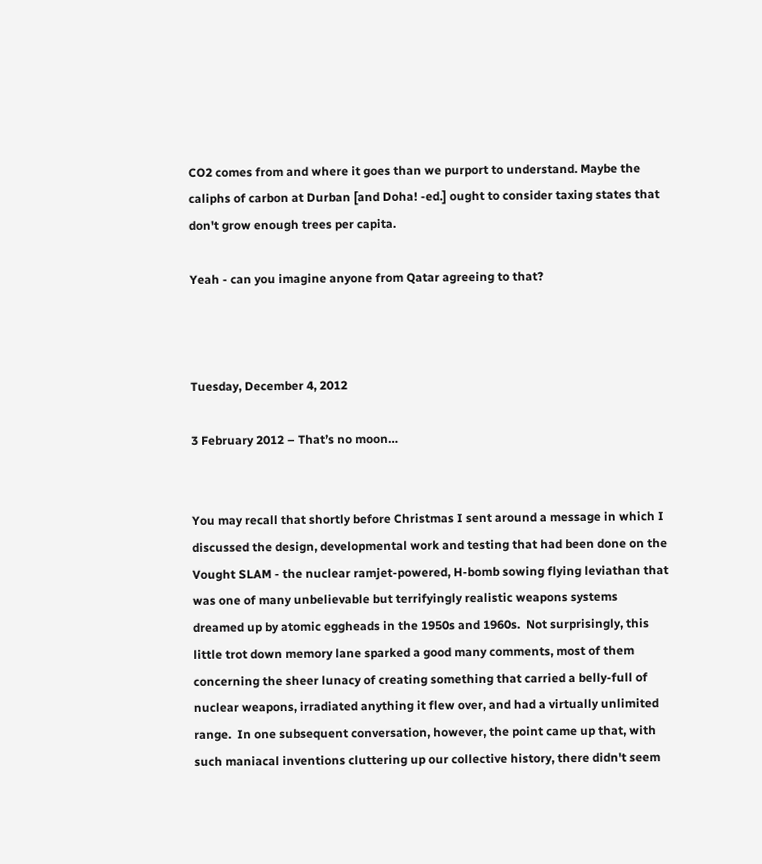CO2 comes from and where it goes than we purport to understand. Maybe the caliphs of carbon at Durban [and Doha! -ed.] ought to consider taxing states that don't grow enough trees per capita.

Yeah - can you imagine anyone from Qatar agreeing to that?



Tuesday, December 4, 2012

3 February 2012 – That’s no moon…


You may recall that shortly before Christmas I sent around a message in which I discussed the design, developmental work and testing that had been done on the Vought SLAM - the nuclear ramjet-powered, H-bomb sowing flying leviathan that was one of many unbelievable but terrifyingly realistic weapons systems dreamed up by atomic eggheads in the 1950s and 1960s.  Not surprisingly, this little trot down memory lane sparked a good many comments, most of them concerning the sheer lunacy of creating something that carried a belly-full of nuclear weapons, irradiated anything it flew over, and had a virtually unlimited range.  In one subsequent conversation, however, the point came up that, with such maniacal inventions cluttering up our collective history, there didn't seem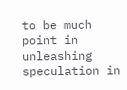to be much point in unleashing speculation in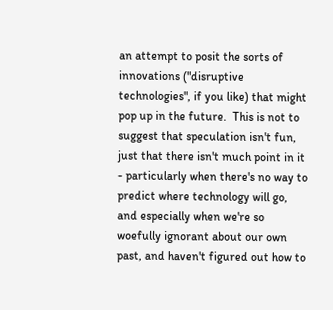an attempt to posit the sorts of innovations ("disruptive technologies", if you like) that might pop up in the future.  This is not to suggest that speculation isn't fun, just that there isn't much point in it - particularly when there's no way to predict where technology will go, and especially when we're so woefully ignorant about our own past, and haven't figured out how to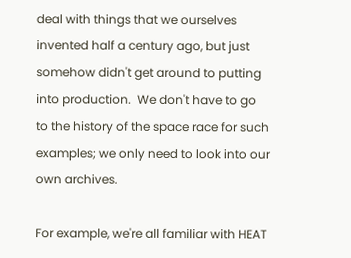deal with things that we ourselves invented half a century ago, but just somehow didn't get around to putting into production.  We don't have to go to the history of the space race for such examples; we only need to look into our own archives.

For example, we're all familiar with HEAT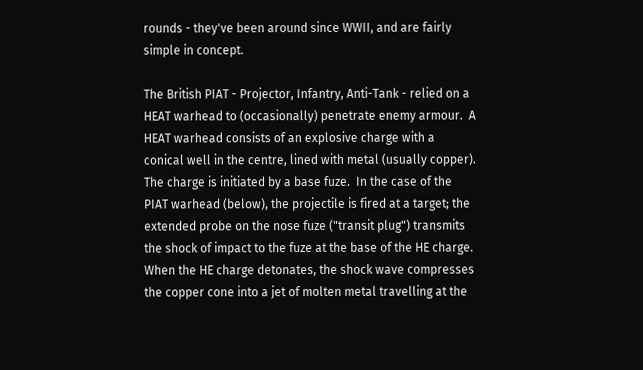rounds - they've been around since WWII, and are fairly simple in concept.

The British PIAT - Projector, Infantry, Anti-Tank - relied on a HEAT warhead to (occasionally) penetrate enemy armour.  A HEAT warhead consists of an explosive charge with a conical well in the centre, lined with metal (usually copper).  The charge is initiated by a base fuze.  In the case of the PIAT warhead (below), the projectile is fired at a target; the extended probe on the nose fuze ("transit plug") transmits the shock of impact to the fuze at the base of the HE charge.  When the HE charge detonates, the shock wave compresses the copper cone into a jet of molten metal travelling at the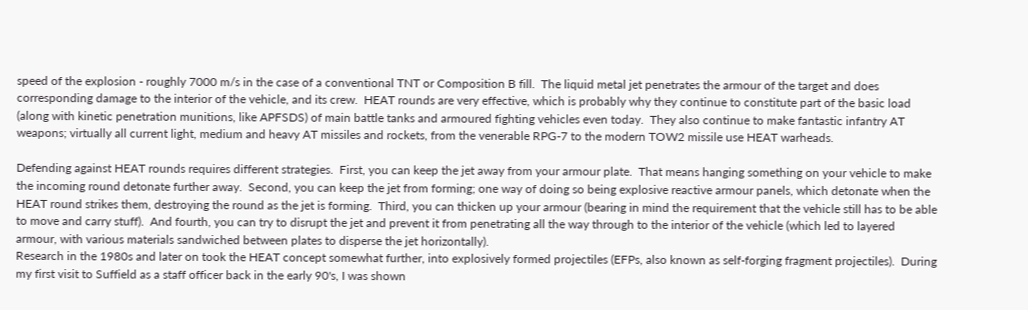speed of the explosion - roughly 7000 m/s in the case of a conventional TNT or Composition B fill.  The liquid metal jet penetrates the armour of the target and does corresponding damage to the interior of the vehicle, and its crew.  HEAT rounds are very effective, which is probably why they continue to constitute part of the basic load (along with kinetic penetration munitions, like APFSDS) of main battle tanks and armoured fighting vehicles even today.  They also continue to make fantastic infantry AT weapons; virtually all current light, medium and heavy AT missiles and rockets, from the venerable RPG-7 to the modern TOW2 missile use HEAT warheads.

Defending against HEAT rounds requires different strategies.  First, you can keep the jet away from your armour plate.  That means hanging something on your vehicle to make the incoming round detonate further away.  Second, you can keep the jet from forming; one way of doing so being explosive reactive armour panels, which detonate when the HEAT round strikes them, destroying the round as the jet is forming.  Third, you can thicken up your armour (bearing in mind the requirement that the vehicle still has to be able to move and carry stuff).  And fourth, you can try to disrupt the jet and prevent it from penetrating all the way through to the interior of the vehicle (which led to layered armour, with various materials sandwiched between plates to disperse the jet horizontally).
Research in the 1980s and later on took the HEAT concept somewhat further, into explosively formed projectiles (EFPs, also known as self-forging fragment projectiles).  During my first visit to Suffield as a staff officer back in the early 90's, I was shown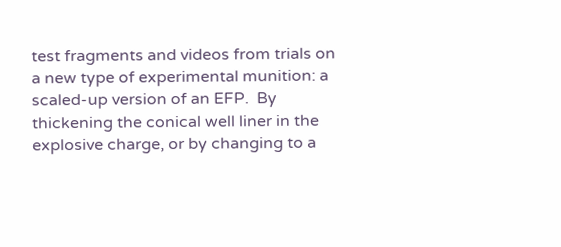test fragments and videos from trials on a new type of experimental munition: a scaled-up version of an EFP.  By thickening the conical well liner in the explosive charge, or by changing to a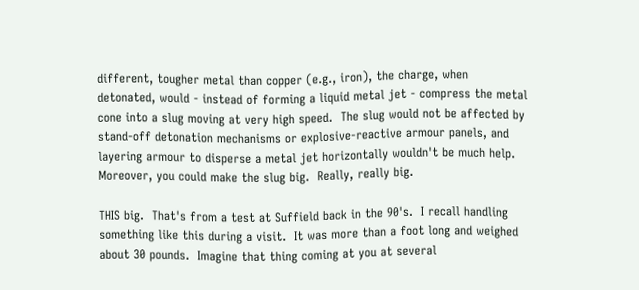different, tougher metal than copper (e.g., iron), the charge, when detonated, would - instead of forming a liquid metal jet - compress the metal cone into a slug moving at very high speed.  The slug would not be affected by stand-off detonation mechanisms or explosive-reactive armour panels, and layering armour to disperse a metal jet horizontally wouldn't be much help.
Moreover, you could make the slug big.  Really, really big.

THIS big.  That's from a test at Suffield back in the 90's.  I recall handling something like this during a visit.  It was more than a foot long and weighed about 30 pounds.  Imagine that thing coming at you at several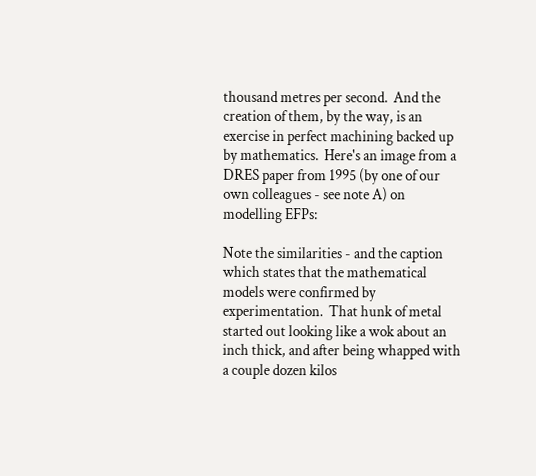thousand metres per second.  And the creation of them, by the way, is an exercise in perfect machining backed up by mathematics.  Here's an image from a DRES paper from 1995 (by one of our own colleagues - see note A) on modelling EFPs:

Note the similarities - and the caption which states that the mathematical models were confirmed by experimentation.  That hunk of metal started out looking like a wok about an inch thick, and after being whapped with a couple dozen kilos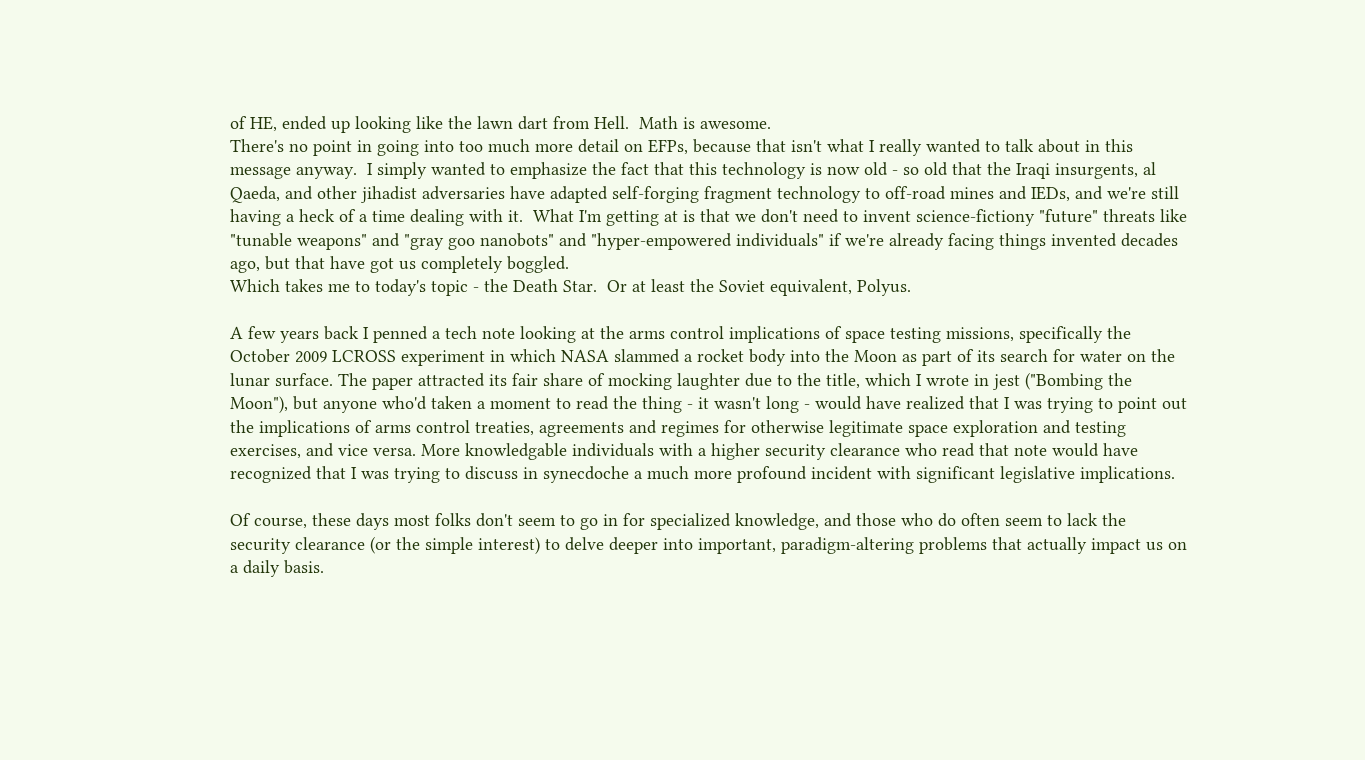of HE, ended up looking like the lawn dart from Hell.  Math is awesome.
There's no point in going into too much more detail on EFPs, because that isn't what I really wanted to talk about in this message anyway.  I simply wanted to emphasize the fact that this technology is now old - so old that the Iraqi insurgents, al Qaeda, and other jihadist adversaries have adapted self-forging fragment technology to off-road mines and IEDs, and we're still having a heck of a time dealing with it.  What I'm getting at is that we don't need to invent science-fictiony "future" threats like "tunable weapons" and "gray goo nanobots" and "hyper-empowered individuals" if we're already facing things invented decades ago, but that have got us completely boggled.
Which takes me to today's topic - the Death Star.  Or at least the Soviet equivalent, Polyus.

A few years back I penned a tech note looking at the arms control implications of space testing missions, specifically the October 2009 LCROSS experiment in which NASA slammed a rocket body into the Moon as part of its search for water on the lunar surface. The paper attracted its fair share of mocking laughter due to the title, which I wrote in jest ("Bombing the Moon"), but anyone who'd taken a moment to read the thing - it wasn't long - would have realized that I was trying to point out the implications of arms control treaties, agreements and regimes for otherwise legitimate space exploration and testing exercises, and vice versa. More knowledgable individuals with a higher security clearance who read that note would have recognized that I was trying to discuss in synecdoche a much more profound incident with significant legislative implications.

Of course, these days most folks don't seem to go in for specialized knowledge, and those who do often seem to lack the security clearance (or the simple interest) to delve deeper into important, paradigm-altering problems that actually impact us on a daily basis.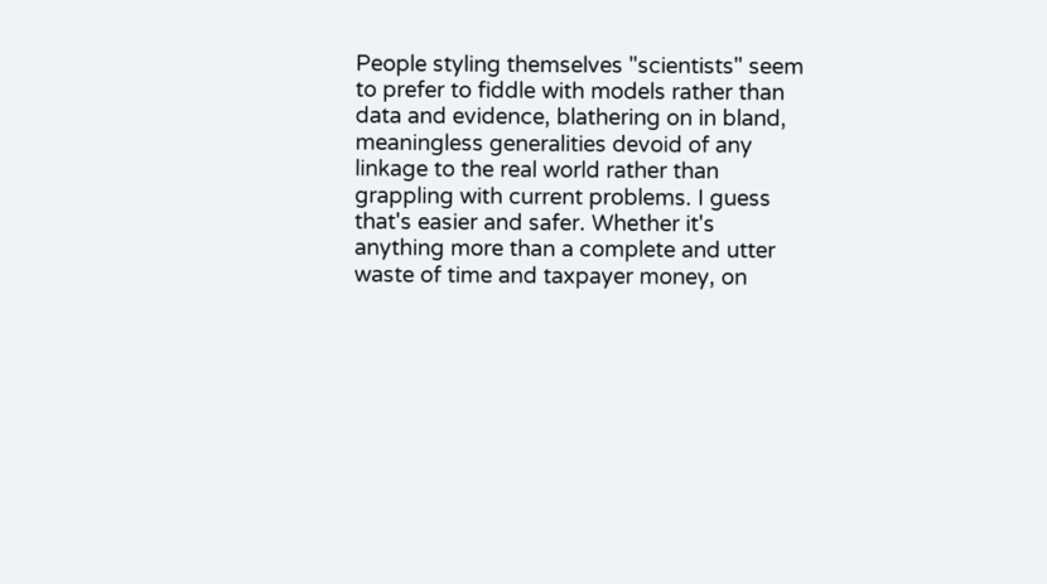People styling themselves "scientists" seem to prefer to fiddle with models rather than data and evidence, blathering on in bland, meaningless generalities devoid of any linkage to the real world rather than grappling with current problems. I guess that's easier and safer. Whether it's anything more than a complete and utter waste of time and taxpayer money, on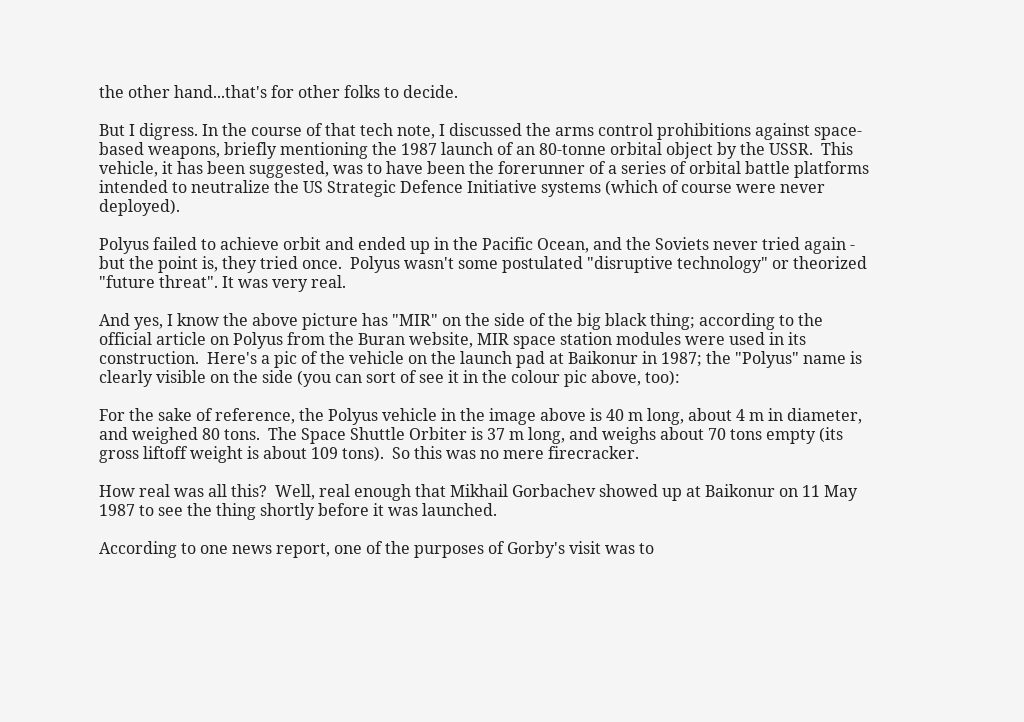the other hand...that's for other folks to decide.

But I digress. In the course of that tech note, I discussed the arms control prohibitions against space-based weapons, briefly mentioning the 1987 launch of an 80-tonne orbital object by the USSR.  This vehicle, it has been suggested, was to have been the forerunner of a series of orbital battle platforms intended to neutralize the US Strategic Defence Initiative systems (which of course were never deployed).

Polyus failed to achieve orbit and ended up in the Pacific Ocean, and the Soviets never tried again - but the point is, they tried once.  Polyus wasn't some postulated "disruptive technology" or theorized "future threat". It was very real.

And yes, I know the above picture has "MIR" on the side of the big black thing; according to the official article on Polyus from the Buran website, MIR space station modules were used in its construction.  Here's a pic of the vehicle on the launch pad at Baikonur in 1987; the "Polyus" name is clearly visible on the side (you can sort of see it in the colour pic above, too):

For the sake of reference, the Polyus vehicle in the image above is 40 m long, about 4 m in diameter, and weighed 80 tons.  The Space Shuttle Orbiter is 37 m long, and weighs about 70 tons empty (its gross liftoff weight is about 109 tons).  So this was no mere firecracker.

How real was all this?  Well, real enough that Mikhail Gorbachev showed up at Baikonur on 11 May 1987 to see the thing shortly before it was launched.

According to one news report, one of the purposes of Gorby's visit was to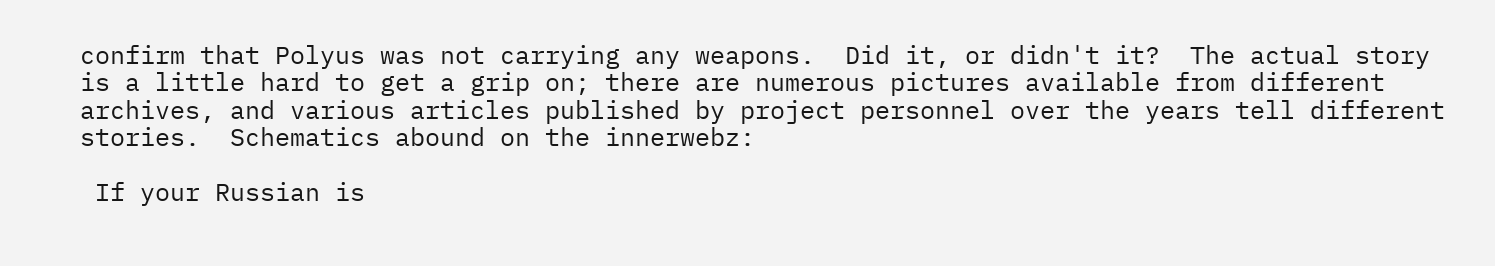confirm that Polyus was not carrying any weapons.  Did it, or didn't it?  The actual story is a little hard to get a grip on; there are numerous pictures available from different archives, and various articles published by project personnel over the years tell different stories.  Schematics abound on the innerwebz:

 If your Russian is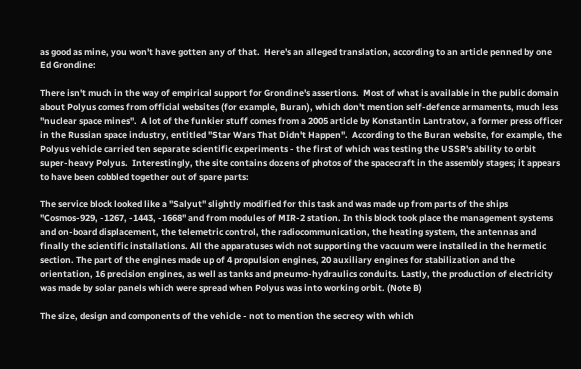as good as mine, you won't have gotten any of that.  Here's an alleged translation, according to an article penned by one Ed Grondine:

There isn't much in the way of empirical support for Grondine's assertions.  Most of what is available in the public domain about Polyus comes from official websites (for example, Buran), which don't mention self-defence armaments, much less "nuclear space mines".  A lot of the funkier stuff comes from a 2005 article by Konstantin Lantratov, a former press officer in the Russian space industry, entitled "Star Wars That Didn't Happen".  According to the Buran website, for example, the Polyus vehicle carried ten separate scientific experiments - the first of which was testing the USSR's ability to orbit super-heavy Polyus.  Interestingly, the site contains dozens of photos of the spacecraft in the assembly stages; it appears to have been cobbled together out of spare parts:

The service block looked like a "Salyut" slightly modified for this task and was made up from parts of the ships "Cosmos-929, -1267, -1443, -1668" and from modules of MIR-2 station. In this block took place the management systems and on-board displacement, the telemetric control, the radiocommunication, the heating system, the antennas and finally the scientific installations. All the apparatuses wich not supporting the vacuum were installed in the hermetic section. The part of the engines made up of 4 propulsion engines, 20 auxiliary engines for stabilization and the orientation, 16 precision engines, as well as tanks and pneumo-hydraulics conduits. Lastly, the production of electricity was made by solar panels which were spread when Polyus was into working orbit. (Note B)

The size, design and components of the vehicle - not to mention the secrecy with which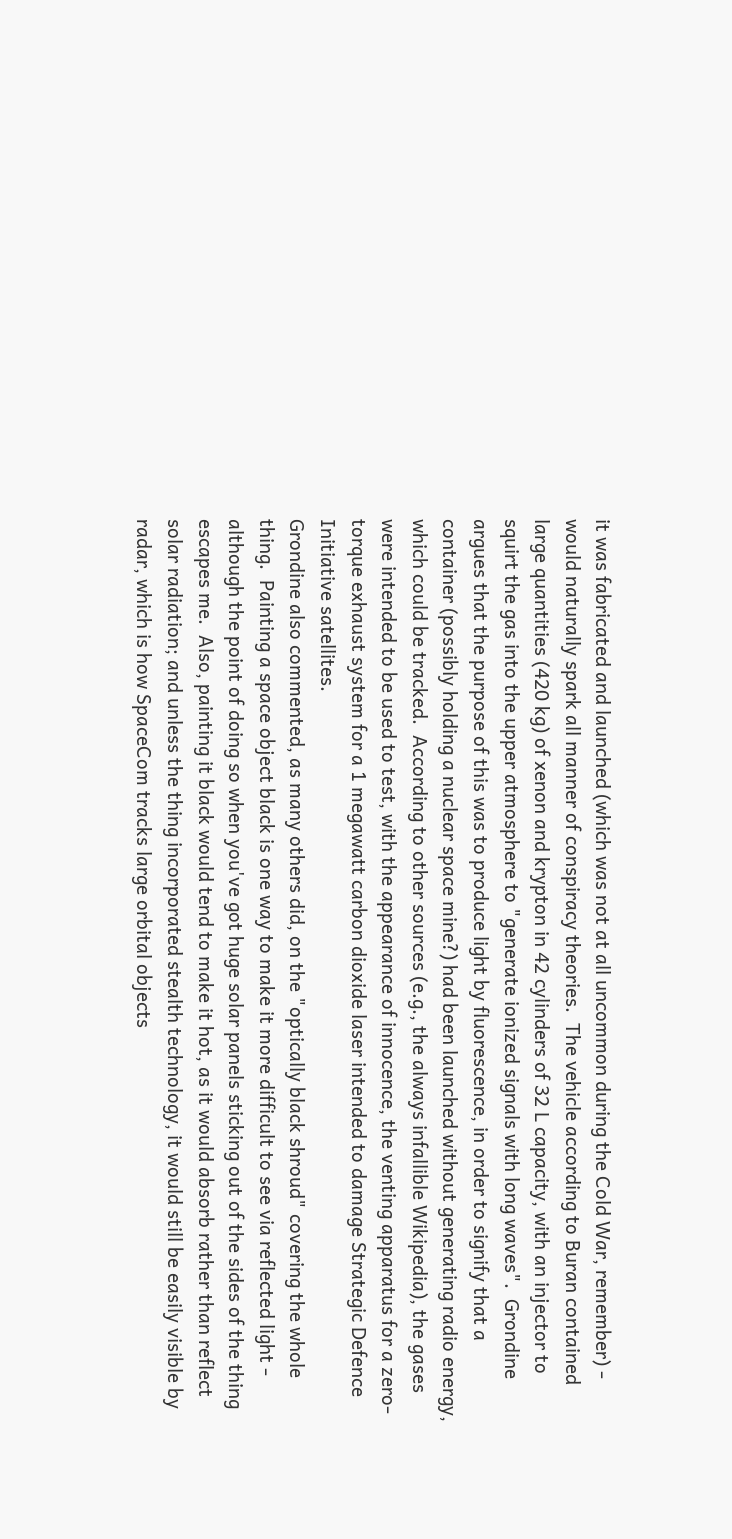it was fabricated and launched (which was not at all uncommon during the Cold War, remember) - would naturally spark all manner of conspiracy theories.  The vehicle according to Buran contained large quantities (420 kg) of xenon and krypton in 42 cylinders of 32 L capacity, with an injector to squirt the gas into the upper atmosphere to "generate ionized signals with long waves".  Grondine argues that the purpose of this was to produce light by fluorescence, in order to signify that a container (possibly holding a nuclear space mine?) had been launched without generating radio energy, which could be tracked.  According to other sources (e.g., the always infallible Wikipedia), the gases were intended to be used to test, with the appearance of innocence, the venting apparatus for a zero-torque exhaust system for a 1 megawatt carbon dioxide laser intended to damage Strategic Defence Initiative satellites.
Grondine also commented, as many others did, on the "optically black shroud" covering the whole thing.  Painting a space object black is one way to make it more difficult to see via reflected light - although the point of doing so when you've got huge solar panels sticking out of the sides of the thing escapes me.  Also, painting it black would tend to make it hot, as it would absorb rather than reflect solar radiation; and unless the thing incorporated stealth technology, it would still be easily visible by radar, which is how SpaceCom tracks large orbital objects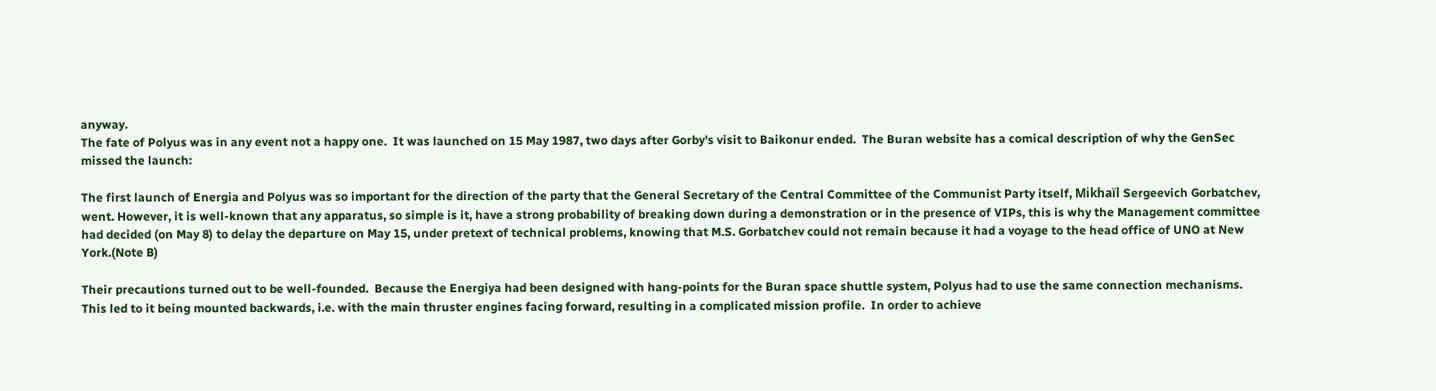anyway.
The fate of Polyus was in any event not a happy one.  It was launched on 15 May 1987, two days after Gorby's visit to Baikonur ended.  The Buran website has a comical description of why the GenSec missed the launch:

The first launch of Energia and Polyus was so important for the direction of the party that the General Secretary of the Central Committee of the Communist Party itself, Mikhaïl Sergeevich Gorbatchev, went. However, it is well-known that any apparatus, so simple is it, have a strong probability of breaking down during a demonstration or in the presence of VIPs, this is why the Management committee had decided (on May 8) to delay the departure on May 15, under pretext of technical problems, knowing that M.S. Gorbatchev could not remain because it had a voyage to the head office of UNO at New York.(Note B)

Their precautions turned out to be well-founded.  Because the Energiya had been designed with hang-points for the Buran space shuttle system, Polyus had to use the same connection mechanisms.  This led to it being mounted backwards, i.e. with the main thruster engines facing forward, resulting in a complicated mission profile.  In order to achieve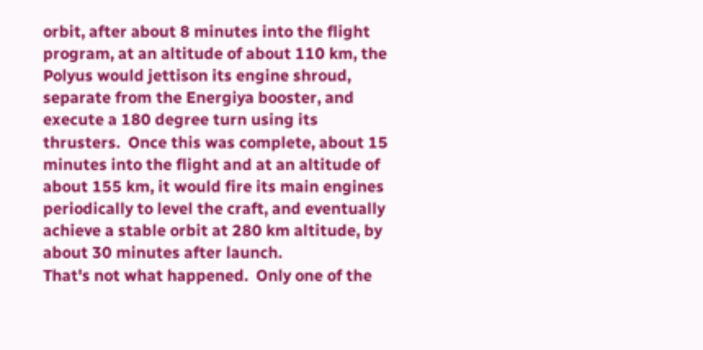orbit, after about 8 minutes into the flight program, at an altitude of about 110 km, the Polyus would jettison its engine shroud, separate from the Energiya booster, and execute a 180 degree turn using its thrusters.  Once this was complete, about 15 minutes into the flight and at an altitude of about 155 km, it would fire its main engines periodically to level the craft, and eventually achieve a stable orbit at 280 km altitude, by about 30 minutes after launch.
That's not what happened.  Only one of the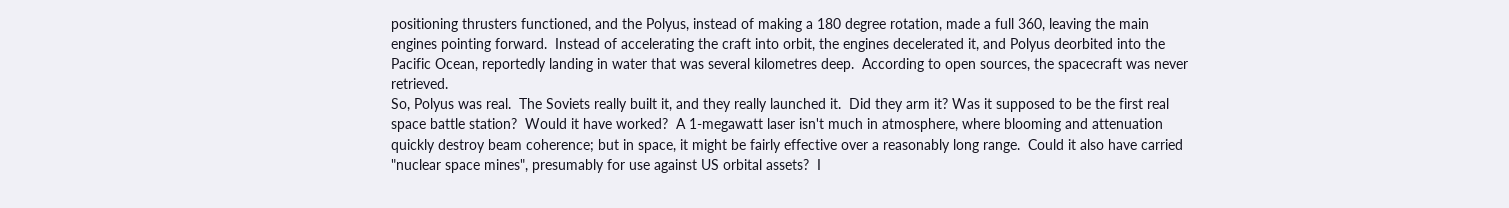positioning thrusters functioned, and the Polyus, instead of making a 180 degree rotation, made a full 360, leaving the main engines pointing forward.  Instead of accelerating the craft into orbit, the engines decelerated it, and Polyus deorbited into the Pacific Ocean, reportedly landing in water that was several kilometres deep.  According to open sources, the spacecraft was never retrieved.
So, Polyus was real.  The Soviets really built it, and they really launched it.  Did they arm it? Was it supposed to be the first real space battle station?  Would it have worked?  A 1-megawatt laser isn't much in atmosphere, where blooming and attenuation quickly destroy beam coherence; but in space, it might be fairly effective over a reasonably long range.  Could it also have carried "nuclear space mines", presumably for use against US orbital assets?  I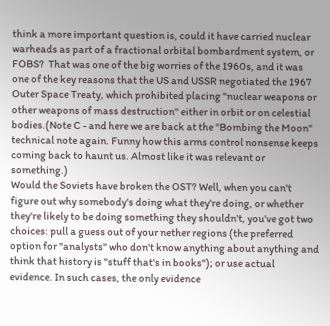think a more important question is, could it have carried nuclear warheads as part of a fractional orbital bombardment system, or FOBS?  That was one of the big worries of the 1960s, and it was one of the key reasons that the US and USSR negotiated the 1967 Outer Space Treaty, which prohibited placing "nuclear weapons or other weapons of mass destruction" either in orbit or on celestial bodies.(Note C - and here we are back at the "Bombing the Moon" technical note again. Funny how this arms control nonsense keeps coming back to haunt us. Almost like it was relevant or something.)
Would the Soviets have broken the OST? Well, when you can't figure out why somebody's doing what they're doing, or whether they're likely to be doing something they shouldn't, you've got two choices: pull a guess out of your nether regions (the preferred option for "analysts" who don't know anything about anything and think that history is "stuff that's in books"); or use actual evidence. In such cases, the only evidence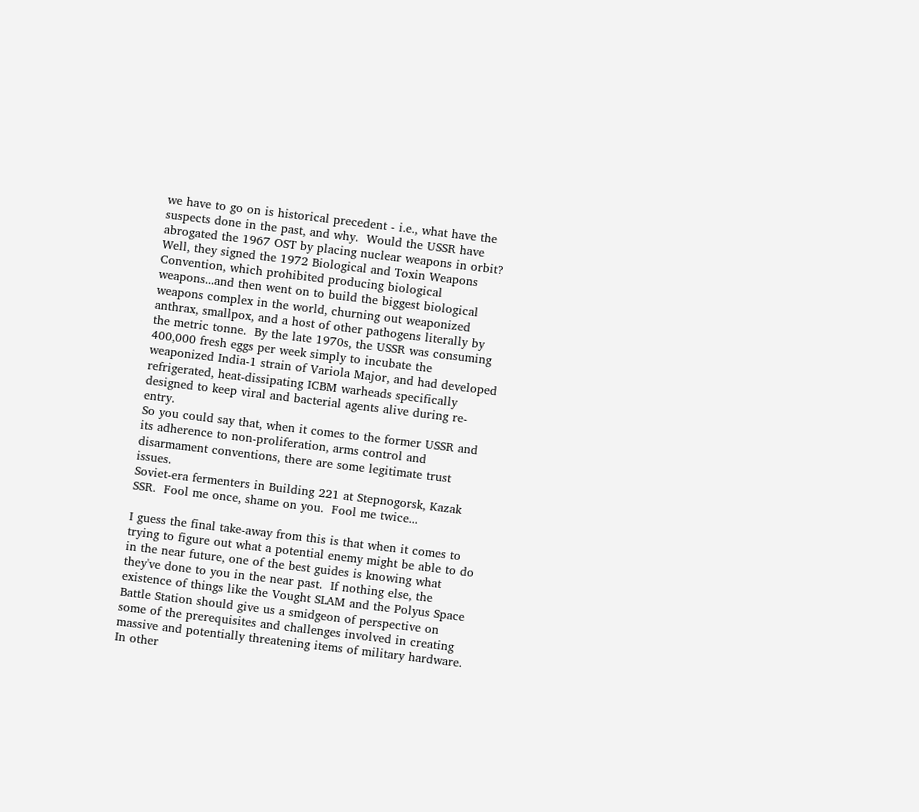we have to go on is historical precedent - i.e., what have the suspects done in the past, and why.  Would the USSR have abrogated the 1967 OST by placing nuclear weapons in orbit?  Well, they signed the 1972 Biological and Toxin Weapons Convention, which prohibited producing biological weapons...and then went on to build the biggest biological weapons complex in the world, churning out weaponized anthrax, smallpox, and a host of other pathogens literally by the metric tonne.  By the late 1970s, the USSR was consuming 400,000 fresh eggs per week simply to incubate the weaponized India-1 strain of Variola Major, and had developed refrigerated, heat-dissipating ICBM warheads specifically designed to keep viral and bacterial agents alive during re-entry.
So you could say that, when it comes to the former USSR and its adherence to non-proliferation, arms control and disarmament conventions, there are some legitimate trust issues.
Soviet-era fermenters in Building 221 at Stepnogorsk, Kazak SSR.  Fool me once, shame on you.  Fool me twice...

I guess the final take-away from this is that when it comes to trying to figure out what a potential enemy might be able to do in the near future, one of the best guides is knowing what they've done to you in the near past.  If nothing else, the existence of things like the Vought SLAM and the Polyus Space Battle Station should give us a smidgeon of perspective on some of the prerequisites and challenges involved in creating massive and potentially threatening items of military hardware.  In other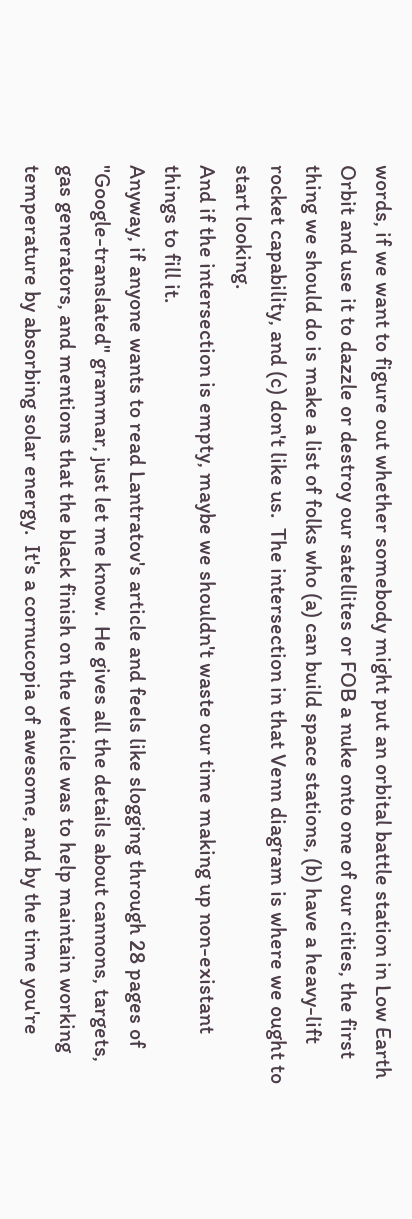words, if we want to figure out whether somebody might put an orbital battle station in Low Earth Orbit and use it to dazzle or destroy our satellites or FOB a nuke onto one of our cities, the first thing we should do is make a list of folks who (a) can build space stations, (b) have a heavy-lift rocket capability, and (c) don't like us.  The intersection in that Venn diagram is where we ought to start looking.
And if the intersection is empty, maybe we shouldn't waste our time making up non-existant things to fill it.
Anyway, if anyone wants to read Lantratov's article and feels like slogging through 28 pages of "Google-translated" grammar, just let me know.  He gives all the details about cannons, targets, gas generators, and mentions that the black finish on the vehicle was to help maintain working temperature by absorbing solar energy.  It's a cornucopia of awesome, and by the time you're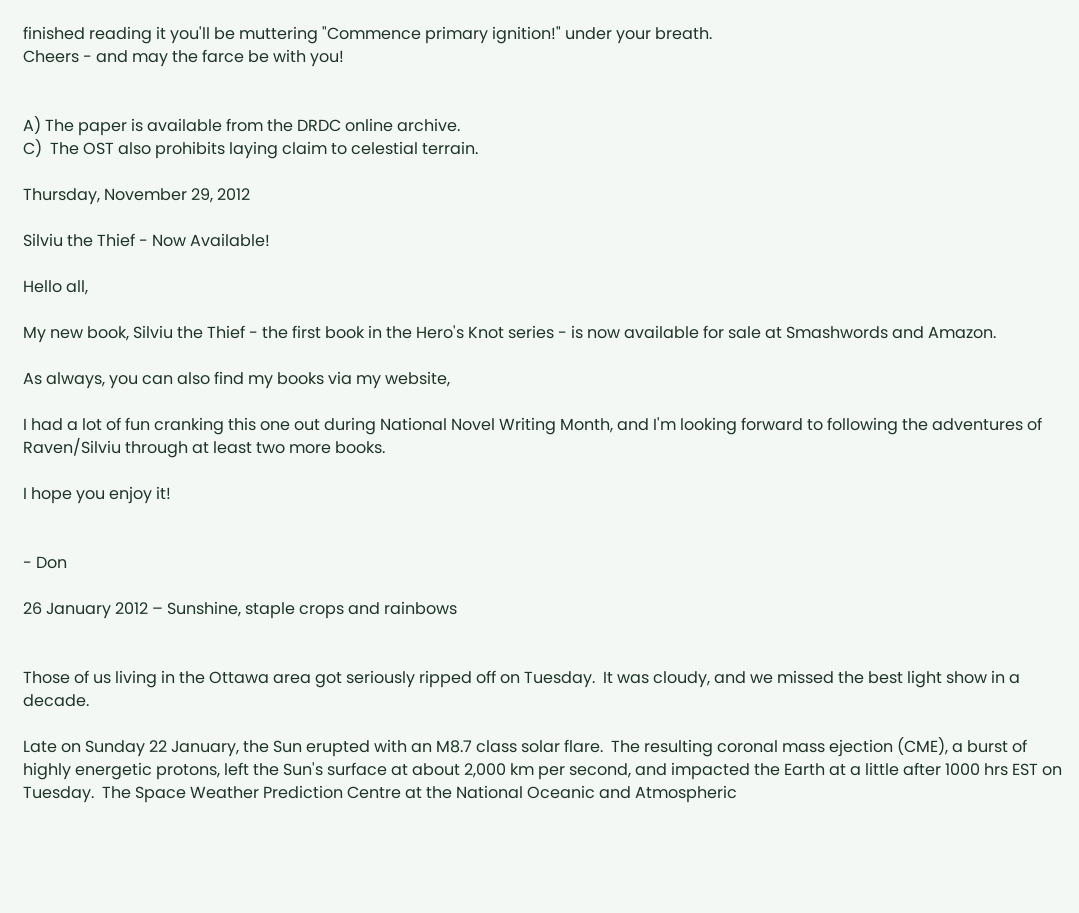finished reading it you'll be muttering "Commence primary ignition!" under your breath.
Cheers - and may the farce be with you!


A) The paper is available from the DRDC online archive.
C)  The OST also prohibits laying claim to celestial terrain.

Thursday, November 29, 2012

Silviu the Thief - Now Available!

Hello all,

My new book, Silviu the Thief - the first book in the Hero's Knot series - is now available for sale at Smashwords and Amazon.

As always, you can also find my books via my website,

I had a lot of fun cranking this one out during National Novel Writing Month, and I'm looking forward to following the adventures of Raven/Silviu through at least two more books.

I hope you enjoy it!


- Don

26 January 2012 – Sunshine, staple crops and rainbows


Those of us living in the Ottawa area got seriously ripped off on Tuesday.  It was cloudy, and we missed the best light show in a decade.

Late on Sunday 22 January, the Sun erupted with an M8.7 class solar flare.  The resulting coronal mass ejection (CME), a burst of highly energetic protons, left the Sun's surface at about 2,000 km per second, and impacted the Earth at a little after 1000 hrs EST on Tuesday.  The Space Weather Prediction Centre at the National Oceanic and Atmospheric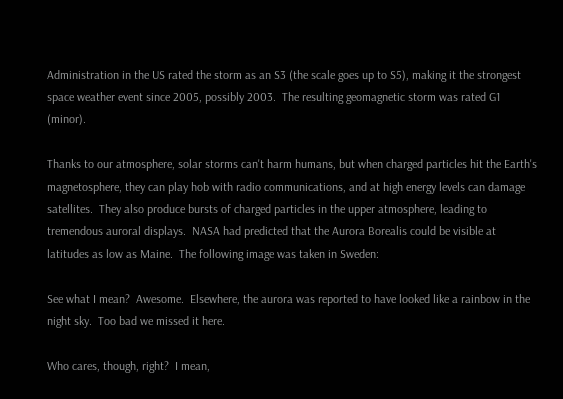Administration in the US rated the storm as an S3 (the scale goes up to S5), making it the strongest space weather event since 2005, possibly 2003.  The resulting geomagnetic storm was rated G1 (minor).

Thanks to our atmosphere, solar storms can't harm humans, but when charged particles hit the Earth's magnetosphere, they can play hob with radio communications, and at high energy levels can damage satellites.  They also produce bursts of charged particles in the upper atmosphere, leading to tremendous auroral displays.  NASA had predicted that the Aurora Borealis could be visible at latitudes as low as Maine.  The following image was taken in Sweden:

See what I mean?  Awesome.  Elsewhere, the aurora was reported to have looked like a rainbow in the night sky.  Too bad we missed it here.

Who cares, though, right?  I mean,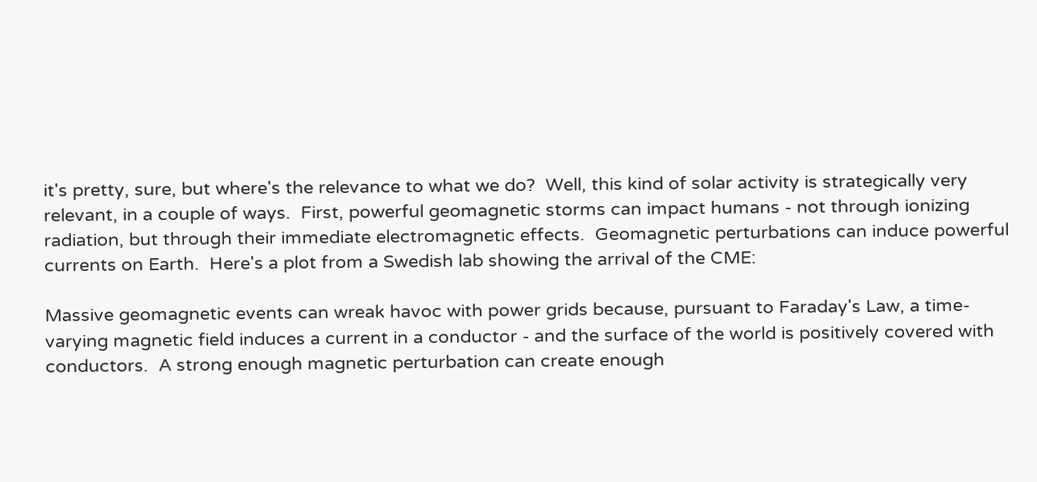it's pretty, sure, but where's the relevance to what we do?  Well, this kind of solar activity is strategically very relevant, in a couple of ways.  First, powerful geomagnetic storms can impact humans - not through ionizing radiation, but through their immediate electromagnetic effects.  Geomagnetic perturbations can induce powerful currents on Earth.  Here's a plot from a Swedish lab showing the arrival of the CME:

Massive geomagnetic events can wreak havoc with power grids because, pursuant to Faraday's Law, a time-varying magnetic field induces a current in a conductor - and the surface of the world is positively covered with conductors.  A strong enough magnetic perturbation can create enough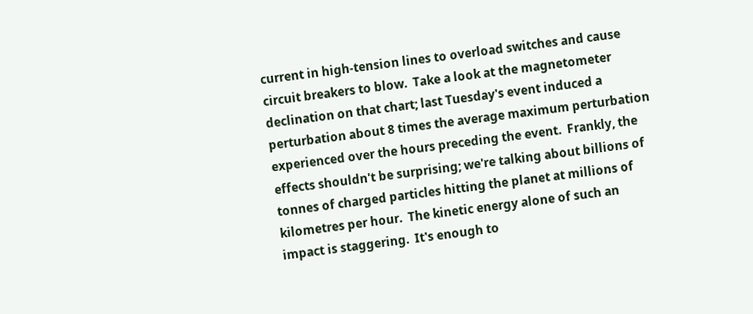current in high-tension lines to overload switches and cause circuit breakers to blow.  Take a look at the magnetometer declination on that chart; last Tuesday's event induced a perturbation about 8 times the average maximum perturbation experienced over the hours preceding the event.  Frankly, the effects shouldn't be surprising; we're talking about billions of tonnes of charged particles hitting the planet at millions of kilometres per hour.  The kinetic energy alone of such an impact is staggering.  It's enough to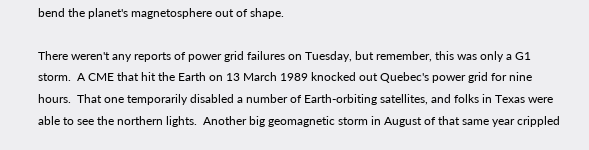bend the planet's magnetosphere out of shape.

There weren't any reports of power grid failures on Tuesday, but remember, this was only a G1 storm.  A CME that hit the Earth on 13 March 1989 knocked out Quebec's power grid for nine hours.  That one temporarily disabled a number of Earth-orbiting satellites, and folks in Texas were able to see the northern lights.  Another big geomagnetic storm in August of that same year crippled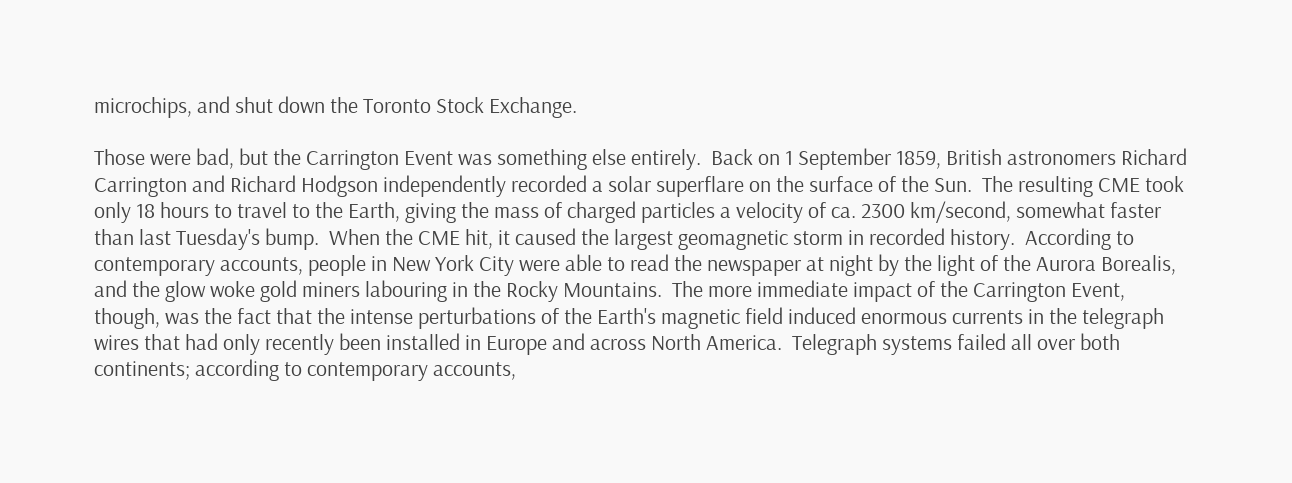microchips, and shut down the Toronto Stock Exchange.

Those were bad, but the Carrington Event was something else entirely.  Back on 1 September 1859, British astronomers Richard Carrington and Richard Hodgson independently recorded a solar superflare on the surface of the Sun.  The resulting CME took only 18 hours to travel to the Earth, giving the mass of charged particles a velocity of ca. 2300 km/second, somewhat faster than last Tuesday's bump.  When the CME hit, it caused the largest geomagnetic storm in recorded history.  According to contemporary accounts, people in New York City were able to read the newspaper at night by the light of the Aurora Borealis, and the glow woke gold miners labouring in the Rocky Mountains.  The more immediate impact of the Carrington Event, though, was the fact that the intense perturbations of the Earth's magnetic field induced enormous currents in the telegraph wires that had only recently been installed in Europe and across North America.  Telegraph systems failed all over both continents; according to contemporary accounts,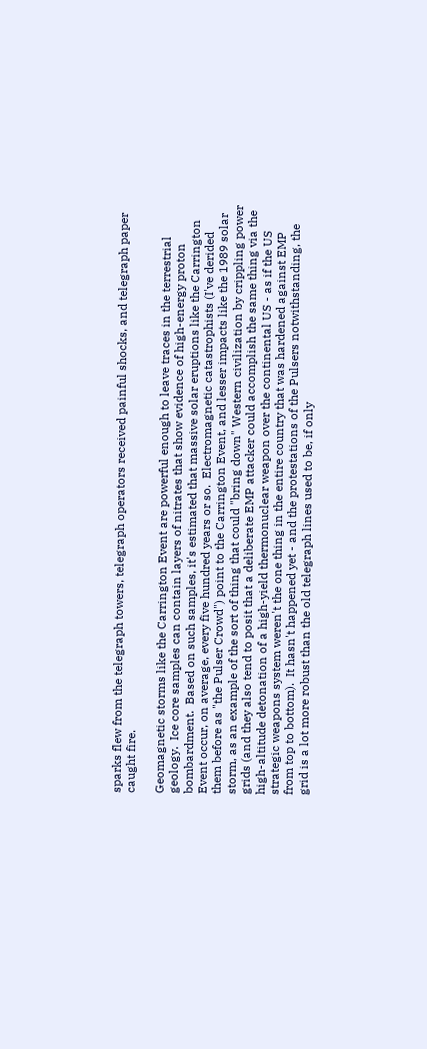sparks flew from the telegraph towers, telegraph operators received painful shocks, and telegraph paper caught fire.

Geomagnetic storms like the Carrington Event are powerful enough to leave traces in the terrestrial geology.  Ice core samples can contain layers of nitrates that show evidence of high-energy proton bombardment.  Based on such samples, it's estimated that massive solar eruptions like the Carrington Event occur, on average, every five hundred years or so.  Electromagnetic catastrophists (I've derided them before as "the Pulser Crowd") point to the Carrington Event, and lesser impacts like the 1989 solar storm, as an example of the sort of thing that could "bring down" Western civilization by crippling power grids (and they also tend to posit that a deliberate EMP attacker could accomplish the same thing via the high-altitude detonation of a high-yield thermonuclear weapon over the continental US - as if the US strategic weapons system weren't the one thing in the entire country that was hardened against EMP from top to bottom).  It hasn't happened yet - and the protestations of the Pulsers notwithstanding, the grid is a lot more robust than the old telegraph lines used to be, if only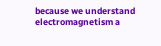because we understand electromagnetism a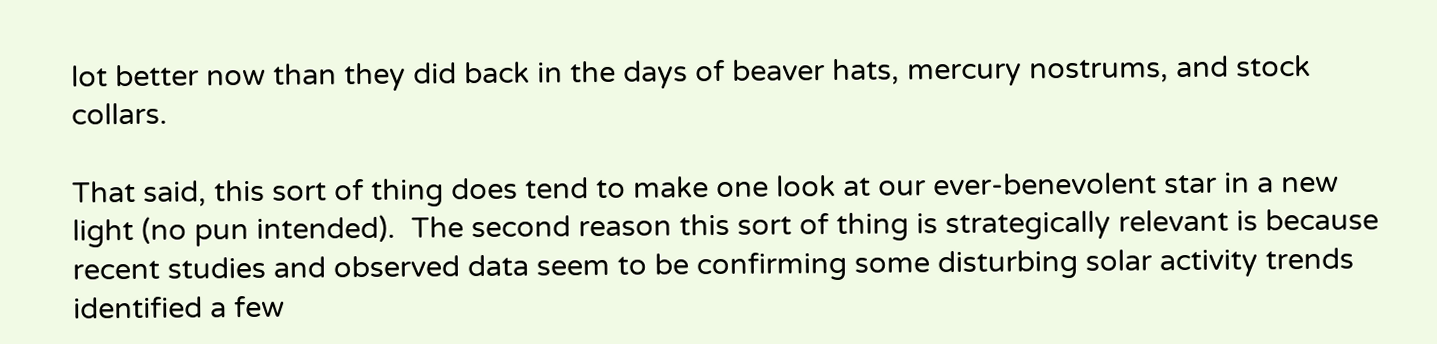lot better now than they did back in the days of beaver hats, mercury nostrums, and stock collars.

That said, this sort of thing does tend to make one look at our ever-benevolent star in a new light (no pun intended).  The second reason this sort of thing is strategically relevant is because recent studies and observed data seem to be confirming some disturbing solar activity trends identified a few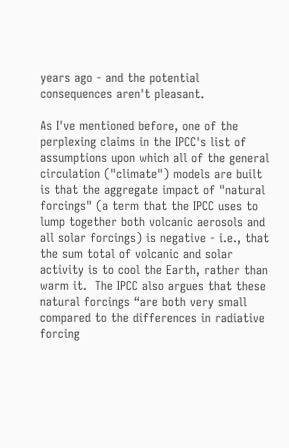years ago - and the potential consequences aren't pleasant.

As I've mentioned before, one of the perplexing claims in the IPCC's list of assumptions upon which all of the general circulation ("climate") models are built is that the aggregate impact of "natural forcings" (a term that the IPCC uses to lump together both volcanic aerosols and all solar forcings) is negative - i.e., that the sum total of volcanic and solar activity is to cool the Earth, rather than warm it.  The IPCC also argues that these natural forcings “are both very small compared to the differences in radiative forcing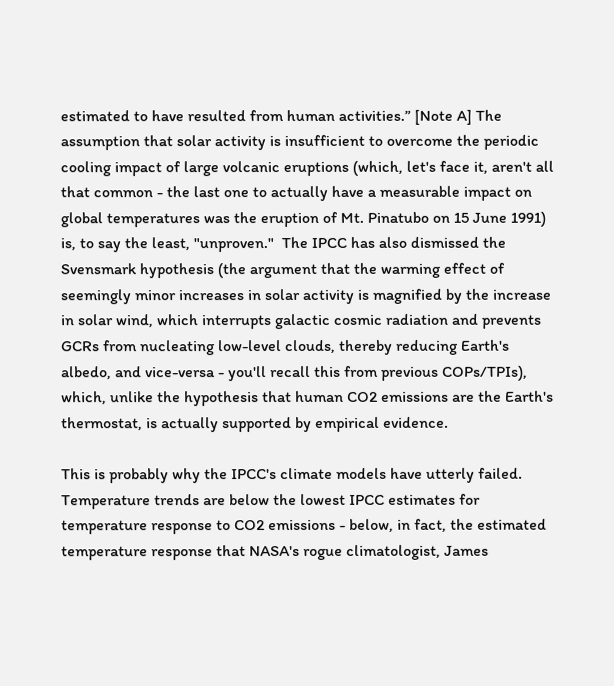estimated to have resulted from human activities.” [Note A] The assumption that solar activity is insufficient to overcome the periodic cooling impact of large volcanic eruptions (which, let's face it, aren't all that common - the last one to actually have a measurable impact on global temperatures was the eruption of Mt. Pinatubo on 15 June 1991) is, to say the least, "unproven."  The IPCC has also dismissed the Svensmark hypothesis (the argument that the warming effect of seemingly minor increases in solar activity is magnified by the increase in solar wind, which interrupts galactic cosmic radiation and prevents GCRs from nucleating low-level clouds, thereby reducing Earth's albedo, and vice-versa - you'll recall this from previous COPs/TPIs), which, unlike the hypothesis that human CO2 emissions are the Earth's thermostat, is actually supported by empirical evidence.

This is probably why the IPCC's climate models have utterly failed.  Temperature trends are below the lowest IPCC estimates for temperature response to CO2 emissions - below, in fact, the estimated temperature response that NASA's rogue climatologist, James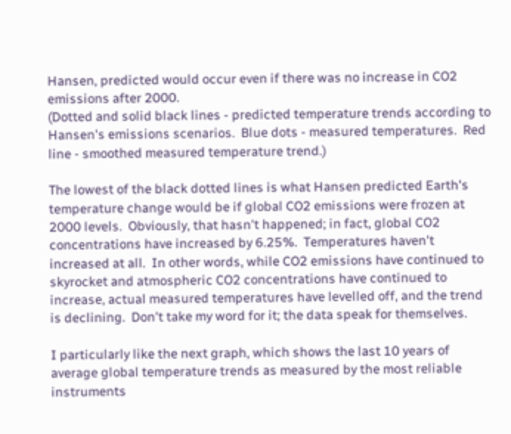Hansen, predicted would occur even if there was no increase in CO2 emissions after 2000.
(Dotted and solid black lines - predicted temperature trends according to Hansen's emissions scenarios.  Blue dots - measured temperatures.  Red line - smoothed measured temperature trend.)

The lowest of the black dotted lines is what Hansen predicted Earth's temperature change would be if global CO2 emissions were frozen at 2000 levels.  Obviously, that hasn't happened; in fact, global CO2 concentrations have increased by 6.25%.  Temperatures haven't increased at all.  In other words, while CO2 emissions have continued to skyrocket and atmospheric CO2 concentrations have continued to increase, actual measured temperatures have levelled off, and the trend is declining.  Don't take my word for it; the data speak for themselves.

I particularly like the next graph, which shows the last 10 years of average global temperature trends as measured by the most reliable instruments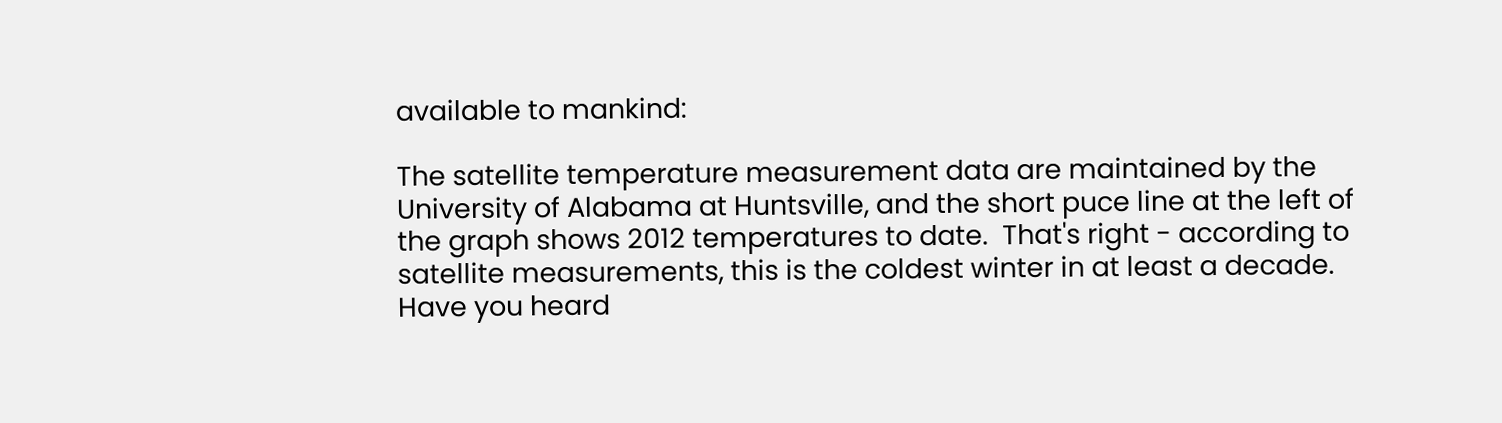available to mankind:

The satellite temperature measurement data are maintained by the University of Alabama at Huntsville, and the short puce line at the left of the graph shows 2012 temperatures to date.  That's right - according to satellite measurements, this is the coldest winter in at least a decade.  Have you heard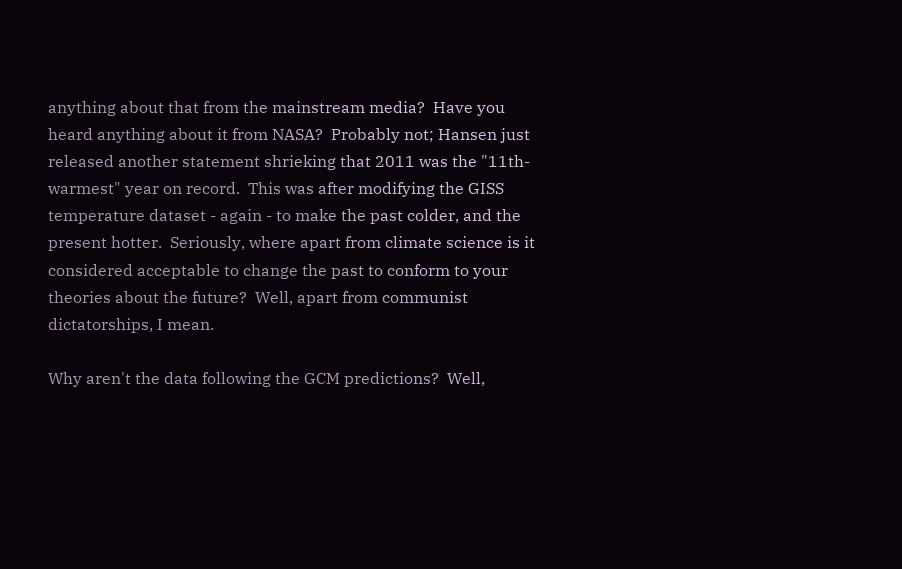anything about that from the mainstream media?  Have you heard anything about it from NASA?  Probably not; Hansen just released another statement shrieking that 2011 was the "11th-warmest" year on record.  This was after modifying the GISS temperature dataset - again - to make the past colder, and the present hotter.  Seriously, where apart from climate science is it considered acceptable to change the past to conform to your theories about the future?  Well, apart from communist dictatorships, I mean.

Why aren't the data following the GCM predictions?  Well,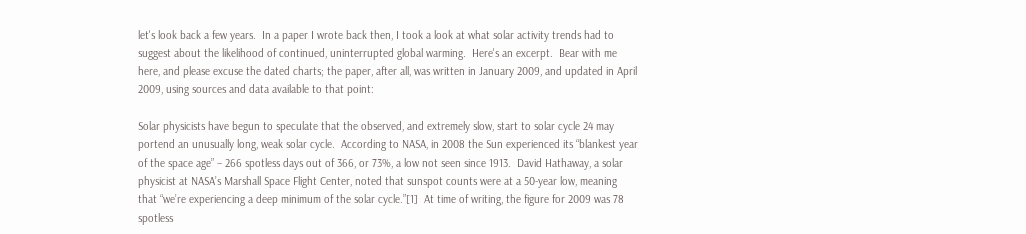let's look back a few years.  In a paper I wrote back then, I took a look at what solar activity trends had to suggest about the likelihood of continued, uninterrupted global warming.  Here's an excerpt.  Bear with me here, and please excuse the dated charts; the paper, after all, was written in January 2009, and updated in April 2009, using sources and data available to that point:

Solar physicists have begun to speculate that the observed, and extremely slow, start to solar cycle 24 may portend an unusually long, weak solar cycle.  According to NASA, in 2008 the Sun experienced its “blankest year of the space age” – 266 spotless days out of 366, or 73%, a low not seen since 1913.  David Hathaway, a solar physicist at NASA’s Marshall Space Flight Center, noted that sunspot counts were at a 50-year low, meaning that “we’re experiencing a deep minimum of the solar cycle.”[1]  At time of writing, the figure for 2009 was 78 spotless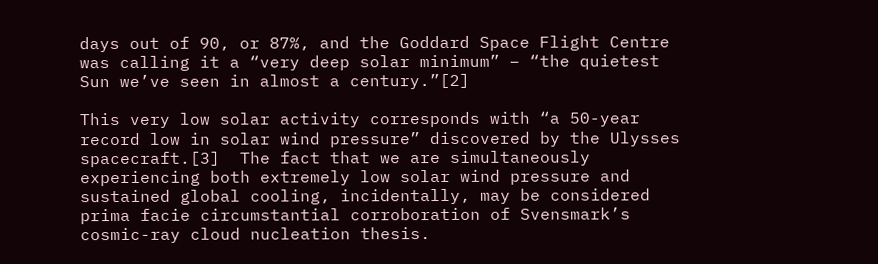days out of 90, or 87%, and the Goddard Space Flight Centre was calling it a “very deep solar minimum” – “the quietest Sun we’ve seen in almost a century.”[2]

This very low solar activity corresponds with “a 50-year record low in solar wind pressure” discovered by the Ulysses spacecraft.[3]  The fact that we are simultaneously experiencing both extremely low solar wind pressure and sustained global cooling, incidentally, may be considered prima facie circumstantial corroboration of Svensmark’s cosmic-ray cloud nucleation thesis.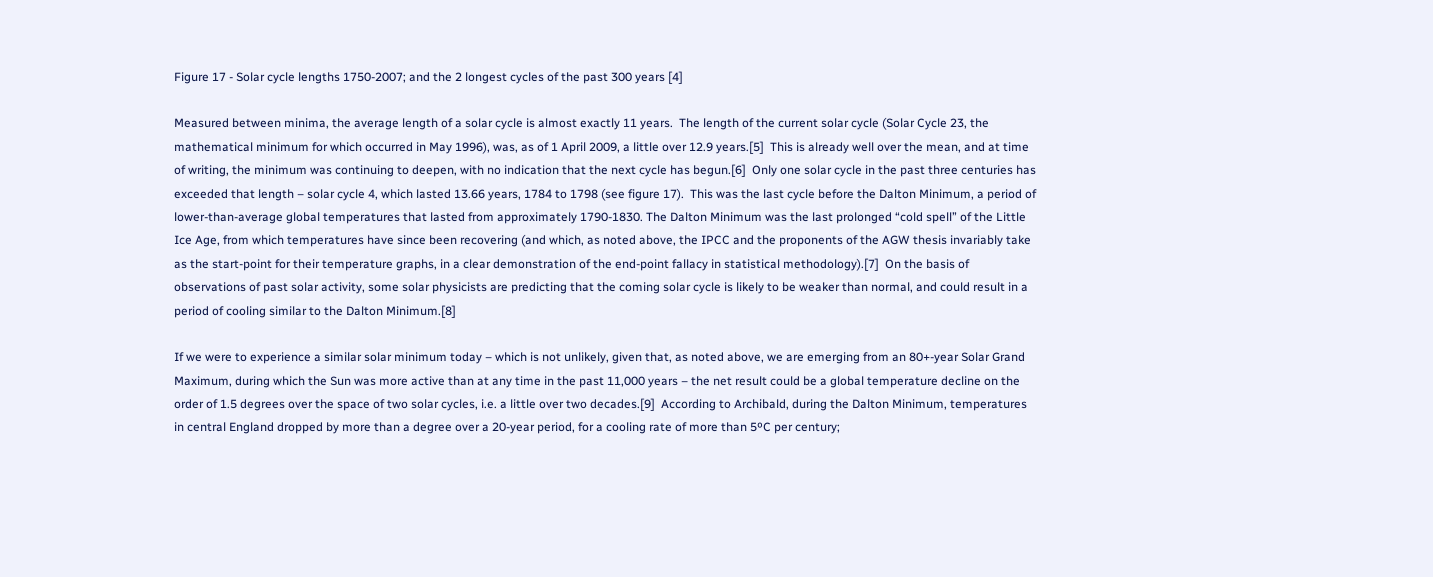Figure 17 - Solar cycle lengths 1750-2007; and the 2 longest cycles of the past 300 years [4]

Measured between minima, the average length of a solar cycle is almost exactly 11 years.  The length of the current solar cycle (Solar Cycle 23, the mathematical minimum for which occurred in May 1996), was, as of 1 April 2009, a little over 12.9 years.[5]  This is already well over the mean, and at time of writing, the minimum was continuing to deepen, with no indication that the next cycle has begun.[6]  Only one solar cycle in the past three centuries has exceeded that length – solar cycle 4, which lasted 13.66 years, 1784 to 1798 (see figure 17).  This was the last cycle before the Dalton Minimum, a period of lower-than-average global temperatures that lasted from approximately 1790-1830. The Dalton Minimum was the last prolonged “cold spell” of the Little Ice Age, from which temperatures have since been recovering (and which, as noted above, the IPCC and the proponents of the AGW thesis invariably take as the start-point for their temperature graphs, in a clear demonstration of the end-point fallacy in statistical methodology).[7]  On the basis of observations of past solar activity, some solar physicists are predicting that the coming solar cycle is likely to be weaker than normal, and could result in a period of cooling similar to the Dalton Minimum.[8]

If we were to experience a similar solar minimum today – which is not unlikely, given that, as noted above, we are emerging from an 80+-year Solar Grand Maximum, during which the Sun was more active than at any time in the past 11,000 years – the net result could be a global temperature decline on the order of 1.5 degrees over the space of two solar cycles, i.e. a little over two decades.[9]  According to Archibald, during the Dalton Minimum, temperatures in central England dropped by more than a degree over a 20-year period, for a cooling rate of more than 5ºC per century;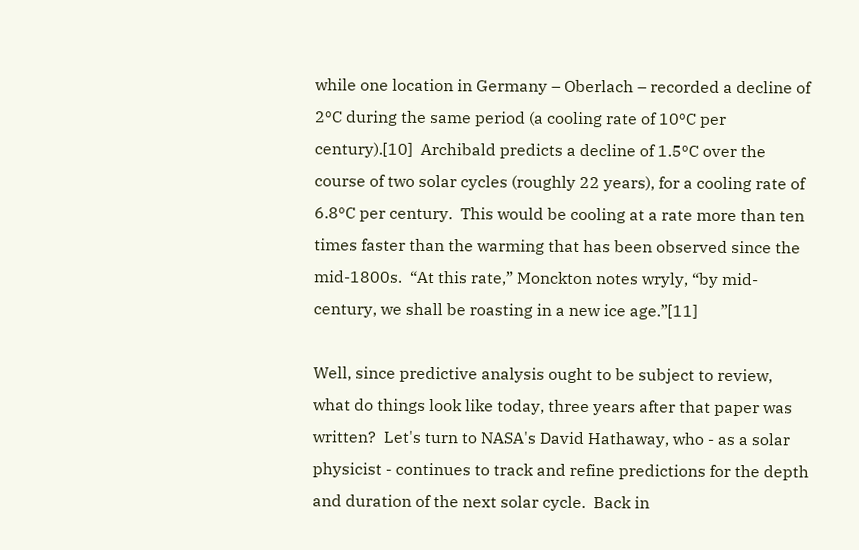while one location in Germany – Oberlach – recorded a decline of 2ºC during the same period (a cooling rate of 10ºC per century).[10]  Archibald predicts a decline of 1.5ºC over the course of two solar cycles (roughly 22 years), for a cooling rate of 6.8ºC per century.  This would be cooling at a rate more than ten times faster than the warming that has been observed since the mid-1800s.  “At this rate,” Monckton notes wryly, “by mid-century, we shall be roasting in a new ice age.”[11]

Well, since predictive analysis ought to be subject to review, what do things look like today, three years after that paper was written?  Let's turn to NASA's David Hathaway, who - as a solar physicist - continues to track and refine predictions for the depth and duration of the next solar cycle.  Back in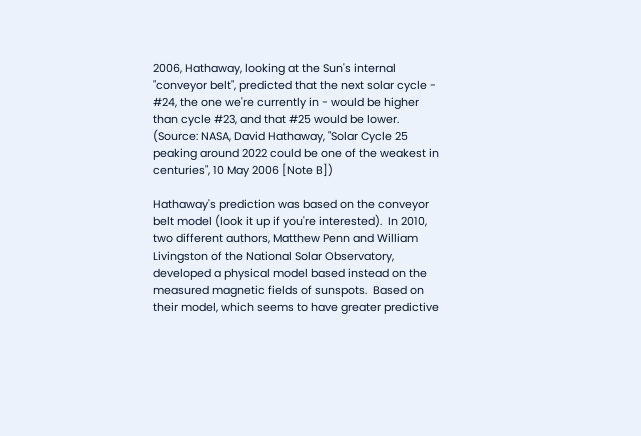2006, Hathaway, looking at the Sun's internal "conveyor belt", predicted that the next solar cycle - #24, the one we're currently in - would be higher than cycle #23, and that #25 would be lower.
(Source: NASA, David Hathaway, "Solar Cycle 25 peaking around 2022 could be one of the weakest in centuries", 10 May 2006 [Note B])

Hathaway's prediction was based on the conveyor belt model (look it up if you're interested).  In 2010, two different authors, Matthew Penn and William Livingston of the National Solar Observatory, developed a physical model based instead on the measured magnetic fields of sunspots.  Based on their model, which seems to have greater predictive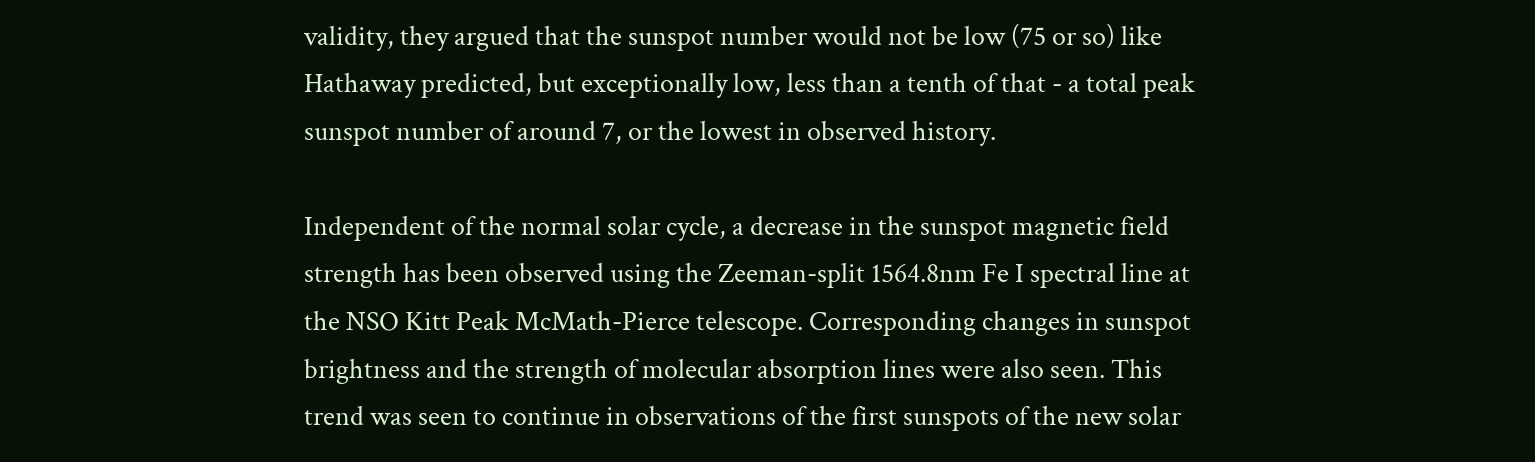validity, they argued that the sunspot number would not be low (75 or so) like Hathaway predicted, but exceptionally low, less than a tenth of that - a total peak sunspot number of around 7, or the lowest in observed history.

Independent of the normal solar cycle, a decrease in the sunspot magnetic field strength has been observed using the Zeeman-split 1564.8nm Fe I spectral line at the NSO Kitt Peak McMath-Pierce telescope. Corresponding changes in sunspot brightness and the strength of molecular absorption lines were also seen. This trend was seen to continue in observations of the first sunspots of the new solar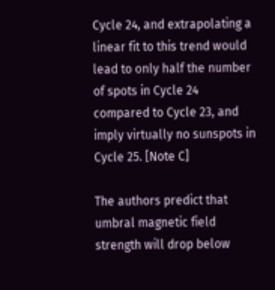Cycle 24, and extrapolating a linear fit to this trend would lead to only half the number of spots in Cycle 24 compared to Cycle 23, and imply virtually no sunspots in Cycle 25. [Note C]

The authors predict that umbral magnetic field strength will drop below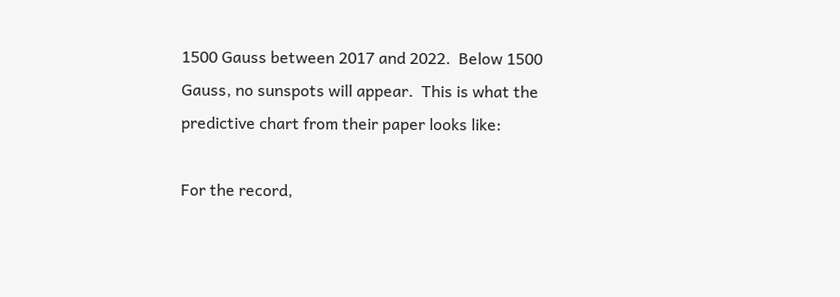1500 Gauss between 2017 and 2022.  Below 1500 Gauss, no sunspots will appear.  This is what the predictive chart from their paper looks like:

For the record,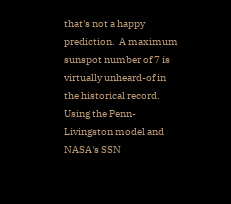that's not a happy prediction.  A maximum sunspot number of 7 is virtually unheard-of in the historical record.  Using the Penn-Livingston model and NASA's SSN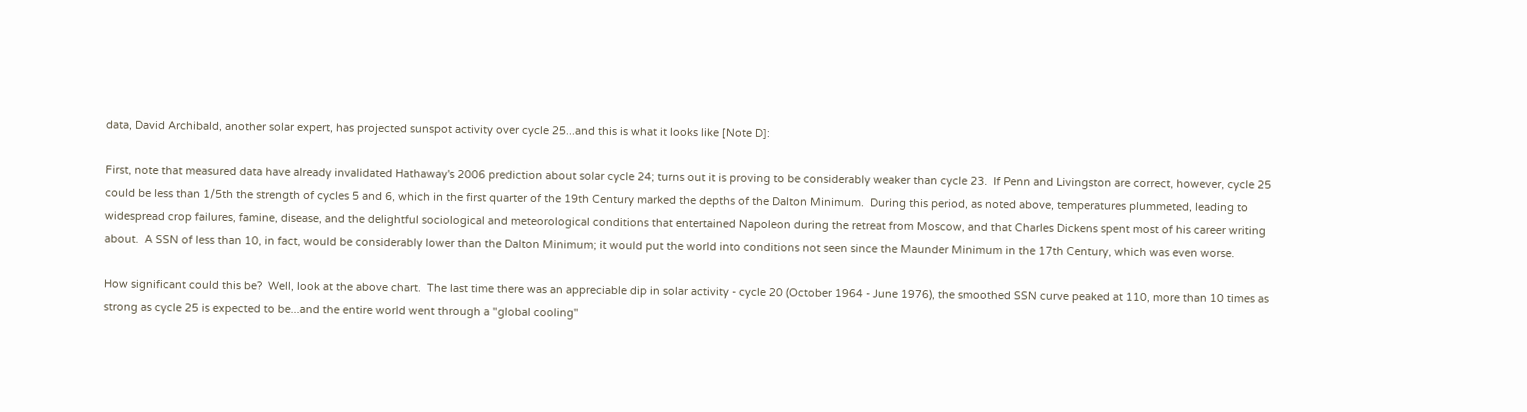data, David Archibald, another solar expert, has projected sunspot activity over cycle 25...and this is what it looks like [Note D]:

First, note that measured data have already invalidated Hathaway's 2006 prediction about solar cycle 24; turns out it is proving to be considerably weaker than cycle 23.  If Penn and Livingston are correct, however, cycle 25 could be less than 1/5th the strength of cycles 5 and 6, which in the first quarter of the 19th Century marked the depths of the Dalton Minimum.  During this period, as noted above, temperatures plummeted, leading to widespread crop failures, famine, disease, and the delightful sociological and meteorological conditions that entertained Napoleon during the retreat from Moscow, and that Charles Dickens spent most of his career writing about.  A SSN of less than 10, in fact, would be considerably lower than the Dalton Minimum; it would put the world into conditions not seen since the Maunder Minimum in the 17th Century, which was even worse.

How significant could this be?  Well, look at the above chart.  The last time there was an appreciable dip in solar activity - cycle 20 (October 1964 - June 1976), the smoothed SSN curve peaked at 110, more than 10 times as strong as cycle 25 is expected to be...and the entire world went through a "global cooling"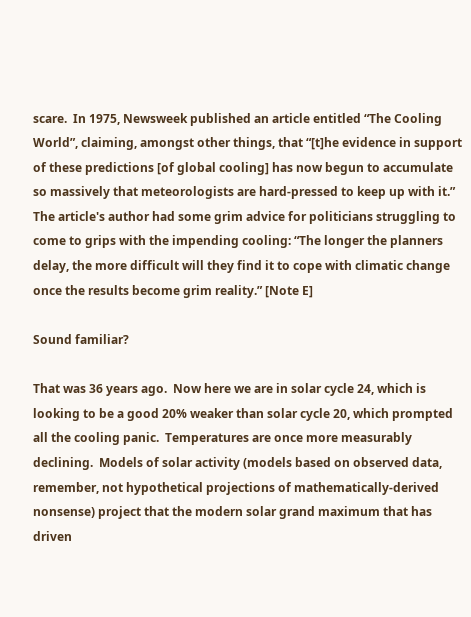scare.  In 1975, Newsweek published an article entitled “The Cooling World”, claiming, amongst other things, that “[t]he evidence in support of these predictions [of global cooling] has now begun to accumulate so massively that meteorologists are hard-pressed to keep up with it.”  The article's author had some grim advice for politicians struggling to come to grips with the impending cooling: “The longer the planners delay, the more difficult will they find it to cope with climatic change once the results become grim reality.” [Note E]

Sound familiar?

That was 36 years ago.  Now here we are in solar cycle 24, which is looking to be a good 20% weaker than solar cycle 20, which prompted all the cooling panic.  Temperatures are once more measurably declining.  Models of solar activity (models based on observed data, remember, not hypothetical projections of mathematically-derived nonsense) project that the modern solar grand maximum that has driven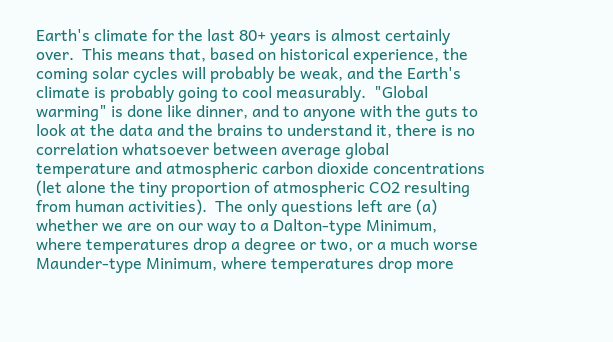Earth's climate for the last 80+ years is almost certainly over.  This means that, based on historical experience, the coming solar cycles will probably be weak, and the Earth's climate is probably going to cool measurably.  "Global warming" is done like dinner, and to anyone with the guts to look at the data and the brains to understand it, there is no correlation whatsoever between average global temperature and atmospheric carbon dioxide concentrations (let alone the tiny proportion of atmospheric CO2 resulting from human activities).  The only questions left are (a) whether we are on our way to a Dalton-type Minimum, where temperatures drop a degree or two, or a much worse Maunder-type Minimum, where temperatures drop more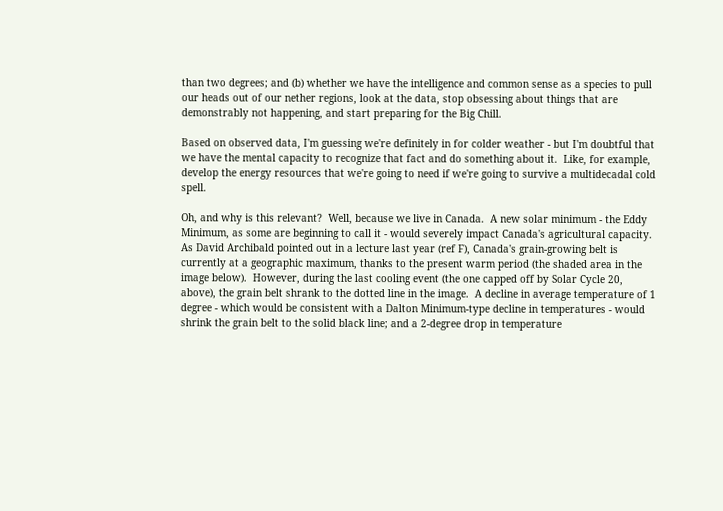than two degrees; and (b) whether we have the intelligence and common sense as a species to pull our heads out of our nether regions, look at the data, stop obsessing about things that are demonstrably not happening, and start preparing for the Big Chill.

Based on observed data, I'm guessing we're definitely in for colder weather - but I'm doubtful that we have the mental capacity to recognize that fact and do something about it.  Like, for example, develop the energy resources that we're going to need if we're going to survive a multidecadal cold spell.

Oh, and why is this relevant?  Well, because we live in Canada.  A new solar minimum - the Eddy Minimum, as some are beginning to call it - would severely impact Canada's agricultural capacity.  As David Archibald pointed out in a lecture last year (ref F), Canada's grain-growing belt is currently at a geographic maximum, thanks to the present warm period (the shaded area in the image below).  However, during the last cooling event (the one capped off by Solar Cycle 20, above), the grain belt shrank to the dotted line in the image.  A decline in average temperature of 1 degree - which would be consistent with a Dalton Minimum-type decline in temperatures - would shrink the grain belt to the solid black line; and a 2-degree drop in temperature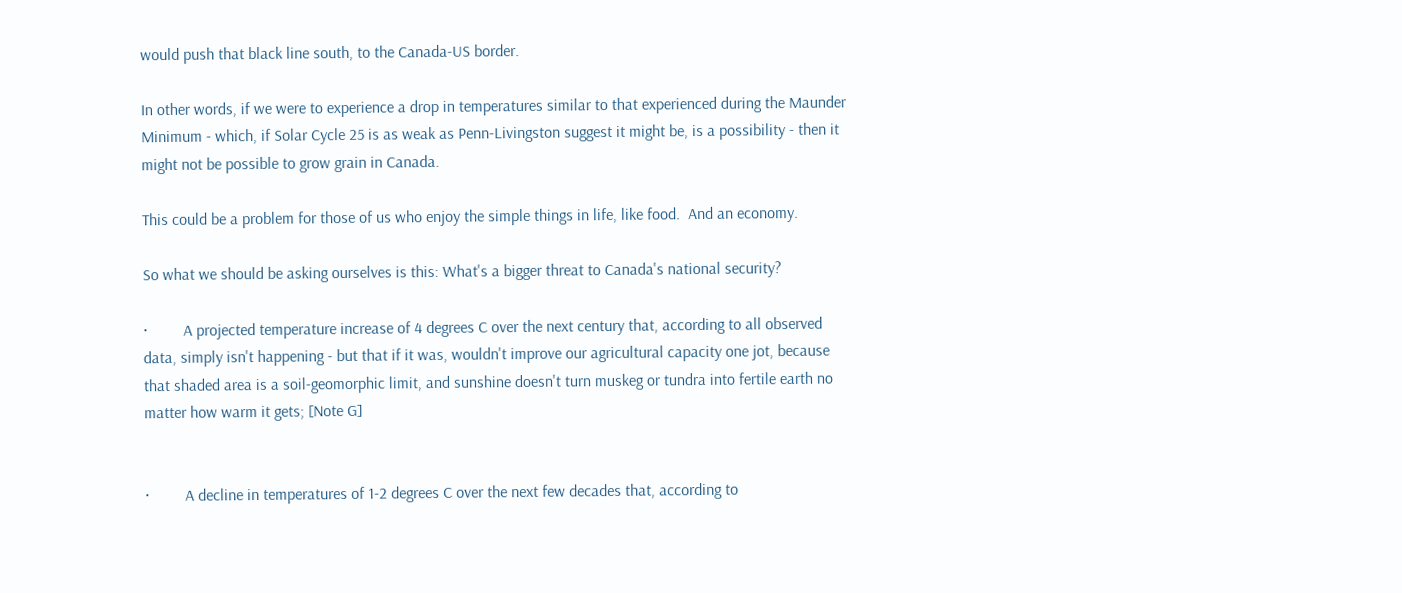would push that black line south, to the Canada-US border.

In other words, if we were to experience a drop in temperatures similar to that experienced during the Maunder Minimum - which, if Solar Cycle 25 is as weak as Penn-Livingston suggest it might be, is a possibility - then it might not be possible to grow grain in Canada.

This could be a problem for those of us who enjoy the simple things in life, like food.  And an economy.

So what we should be asking ourselves is this: What's a bigger threat to Canada's national security?

·         A projected temperature increase of 4 degrees C over the next century that, according to all observed data, simply isn't happening - but that if it was, wouldn't improve our agricultural capacity one jot, because that shaded area is a soil-geomorphic limit, and sunshine doesn't turn muskeg or tundra into fertile earth no matter how warm it gets; [Note G]


·         A decline in temperatures of 1-2 degrees C over the next few decades that, according to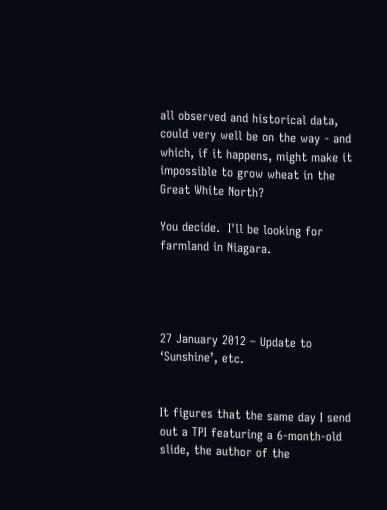all observed and historical data, could very well be on the way - and which, if it happens, might make it impossible to grow wheat in the Great White North?

You decide.  I'll be looking for farmland in Niagara.




27 January 2012 – Update to ‘Sunshine’, etc.


It figures that the same day I send out a TPI featuring a 6-month-old slide, the author of the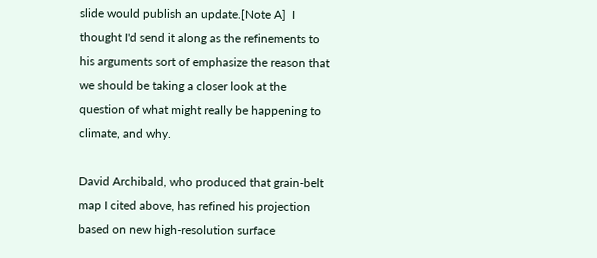slide would publish an update.[Note A]  I thought I'd send it along as the refinements to his arguments sort of emphasize the reason that we should be taking a closer look at the question of what might really be happening to climate, and why.

David Archibald, who produced that grain-belt map I cited above, has refined his projection based on new high-resolution surface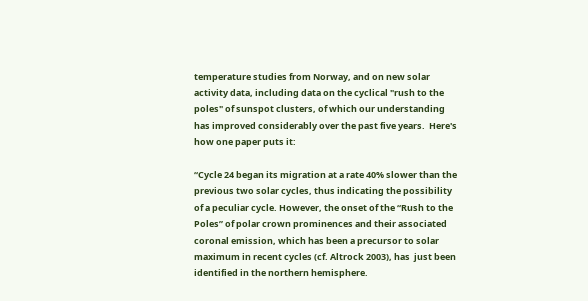temperature studies from Norway, and on new solar activity data, including data on the cyclical "rush to the poles" of sunspot clusters, of which our understanding has improved considerably over the past five years.  Here's how one paper puts it:

“Cycle 24 began its migration at a rate 40% slower than the previous two solar cycles, thus indicating the possibility of a peculiar cycle. However, the onset of the “Rush to the Poles” of polar crown prominences and their associated coronal emission, which has been a precursor to solar maximum in recent cycles (cf. Altrock 2003), has  just been identified in the northern hemisphere.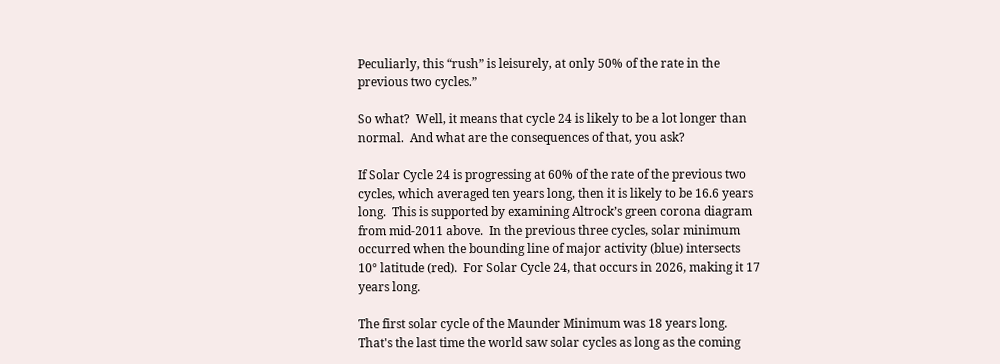Peculiarly, this “rush” is leisurely, at only 50% of the rate in the previous two cycles.”

So what?  Well, it means that cycle 24 is likely to be a lot longer than normal.  And what are the consequences of that, you ask?

If Solar Cycle 24 is progressing at 60% of the rate of the previous two cycles, which averaged ten years long, then it is likely to be 16.6 years long.  This is supported by examining Altrock’s green corona diagram from mid-2011 above.  In the previous three cycles, solar minimum occurred when the bounding line of major activity (blue) intersects 10° latitude (red).  For Solar Cycle 24, that occurs in 2026, making it 17 years long.

The first solar cycle of the Maunder Minimum was 18 years long.  That's the last time the world saw solar cycles as long as the coming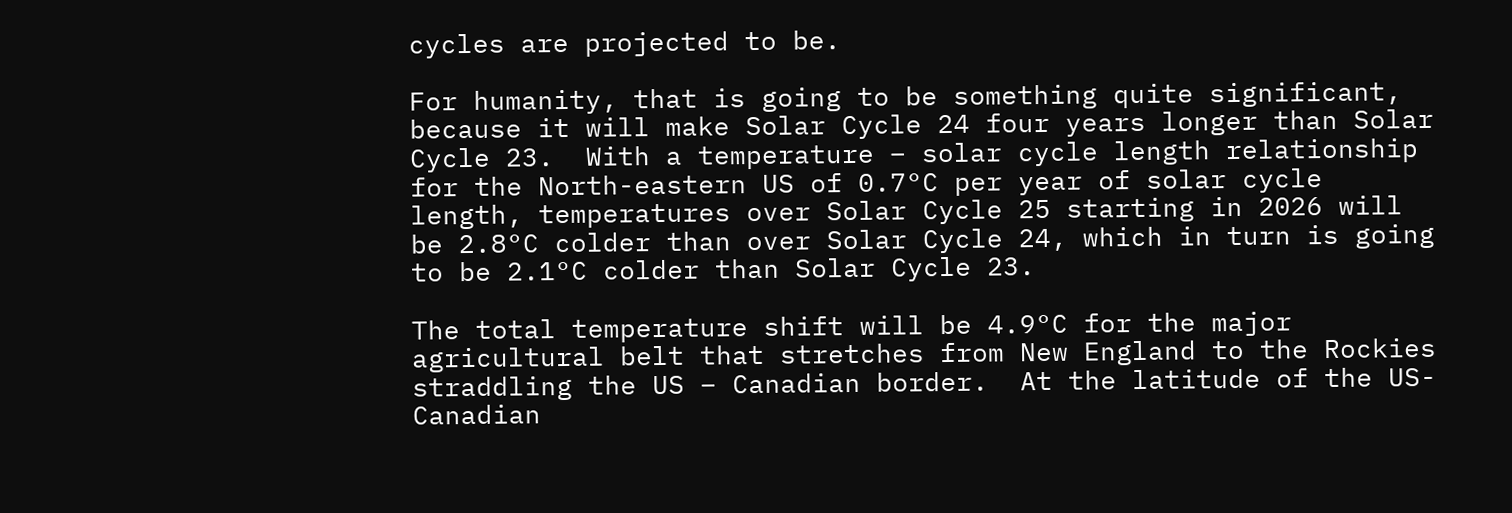cycles are projected to be.

For humanity, that is going to be something quite significant, because it will make Solar Cycle 24 four years longer than Solar Cycle 23.  With a temperature – solar cycle length relationship for the North-eastern US of 0.7°C per year of solar cycle length, temperatures over Solar Cycle 25 starting in 2026 will be 2.8°C colder than over Solar Cycle 24, which in turn is going to be 2.1°C colder than Solar Cycle 23.

The total temperature shift will be 4.9°C for the major agricultural belt that stretches from New England to the Rockies straddling the US – Canadian border.  At the latitude of the US-Canadian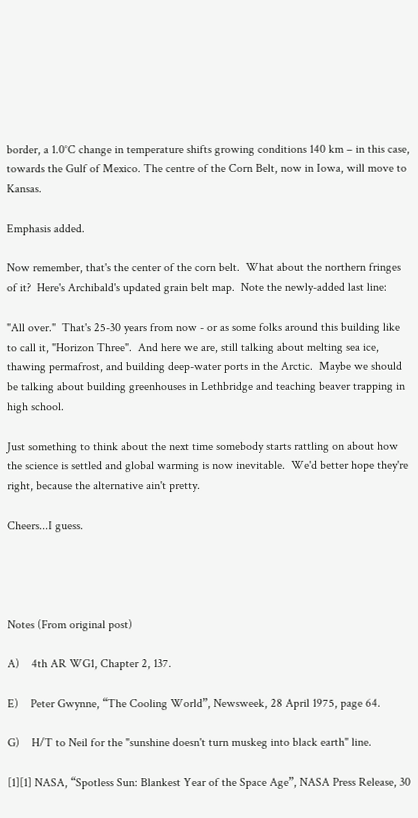border, a 1.0°C change in temperature shifts growing conditions 140 km – in this case, towards the Gulf of Mexico. The centre of the Corn Belt, now in Iowa, will move to Kansas.

Emphasis added.

Now remember, that's the center of the corn belt.  What about the northern fringes of it?  Here's Archibald's updated grain belt map.  Note the newly-added last line:

"All over."  That's 25-30 years from now - or as some folks around this building like to call it, "Horizon Three".  And here we are, still talking about melting sea ice, thawing permafrost, and building deep-water ports in the Arctic.  Maybe we should be talking about building greenhouses in Lethbridge and teaching beaver trapping in high school.

Just something to think about the next time somebody starts rattling on about how the science is settled and global warming is now inevitable.  We'd better hope they're right, because the alternative ain't pretty.

Cheers...I guess.




Notes (From original post)

A)    4th AR WG1, Chapter 2, 137.

E)    Peter Gwynne, “The Cooling World”, Newsweek, 28 April 1975, page 64.

G)    H/T to Neil for the "sunshine doesn't turn muskeg into black earth" line.

[1][1] NASA, “Spotless Sun: Blankest Year of the Space Age”, NASA Press Release, 30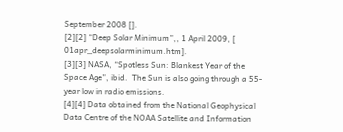September 2008 [].
[2][2] “Deep Solar Minimum”,, 1 April 2009, [ 01apr_deepsolarminimum.htm].
[3][3] NASA, “Spotless Sun: Blankest Year of the Space Age”, ibid.  The Sun is also going through a 55-year low in radio emissions.
[4][4] Data obtained from the National Geophysical Data Centre of the NOAA Satellite and Information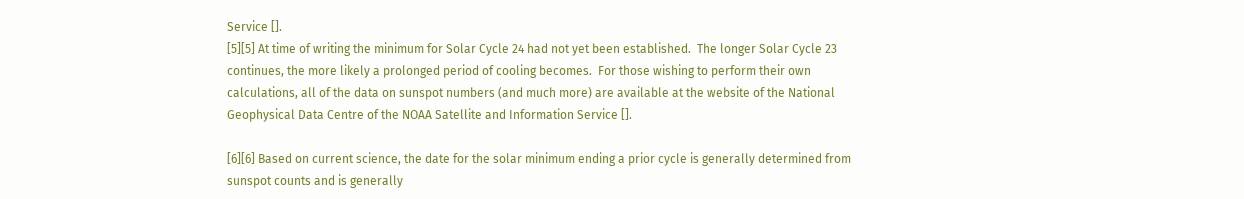Service [].
[5][5] At time of writing the minimum for Solar Cycle 24 had not yet been established.  The longer Solar Cycle 23 continues, the more likely a prolonged period of cooling becomes.  For those wishing to perform their own calculations, all of the data on sunspot numbers (and much more) are available at the website of the National Geophysical Data Centre of the NOAA Satellite and Information Service [].

[6][6] Based on current science, the date for the solar minimum ending a prior cycle is generally determined from sunspot counts and is generally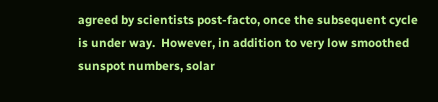agreed by scientists post-facto, once the subsequent cycle is under way.  However, in addition to very low smoothed sunspot numbers, solar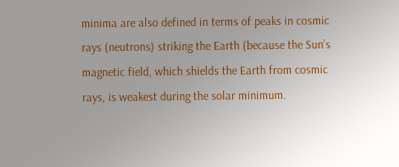minima are also defined in terms of peaks in cosmic rays (neutrons) striking the Earth (because the Sun’s magnetic field, which shields the Earth from cosmic rays, is weakest during the solar minimum.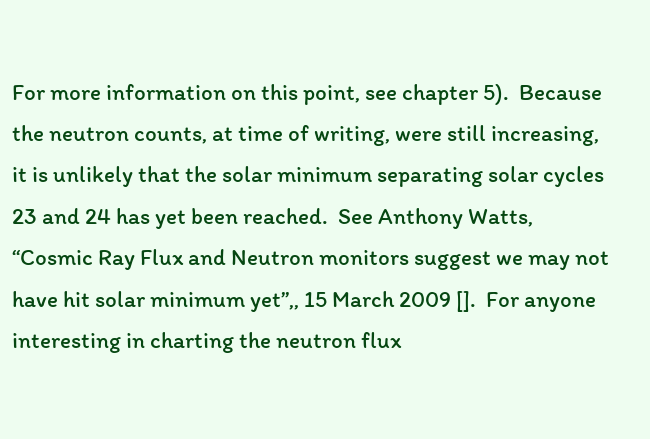For more information on this point, see chapter 5).  Because the neutron counts, at time of writing, were still increasing, it is unlikely that the solar minimum separating solar cycles 23 and 24 has yet been reached.  See Anthony Watts, “Cosmic Ray Flux and Neutron monitors suggest we may not have hit solar minimum yet”,, 15 March 2009 [].  For anyone interesting in charting the neutron flux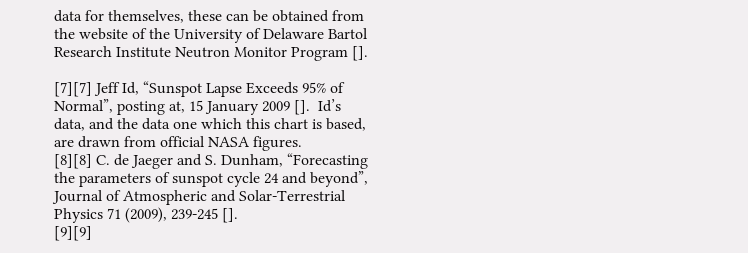data for themselves, these can be obtained from the website of the University of Delaware Bartol Research Institute Neutron Monitor Program [].

[7][7] Jeff Id, “Sunspot Lapse Exceeds 95% of Normal”, posting at, 15 January 2009 [].  Id’s data, and the data one which this chart is based, are drawn from official NASA figures.
[8][8] C. de Jaeger and S. Dunham, “Forecasting the parameters of sunspot cycle 24 and beyond”, Journal of Atmospheric and Solar-Terrestrial Physics 71 (2009), 239-245 [].
[9][9]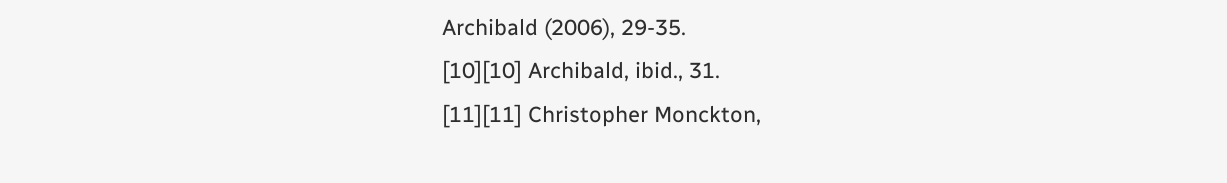Archibald (2006), 29-35.
[10][10] Archibald, ibid., 31.
[11][11] Christopher Monckton,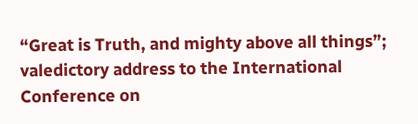“Great is Truth, and mighty above all things”; valedictory address to the International Conference on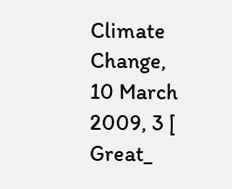Climate Change, 10 March 2009, 3 [ Great_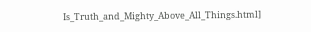Is_Truth_and_Mighty_Above_All_Things.html]